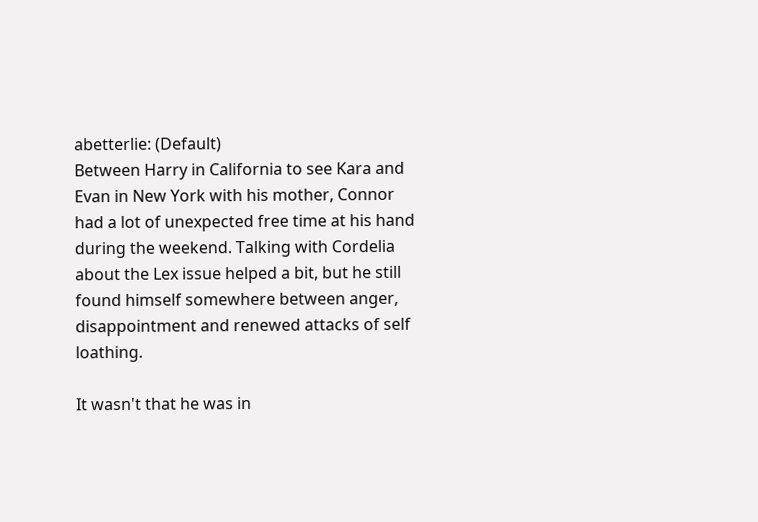abetterlie: (Default)
Between Harry in California to see Kara and Evan in New York with his mother, Connor had a lot of unexpected free time at his hand during the weekend. Talking with Cordelia about the Lex issue helped a bit, but he still found himself somewhere between anger, disappointment and renewed attacks of self loathing.

It wasn't that he was in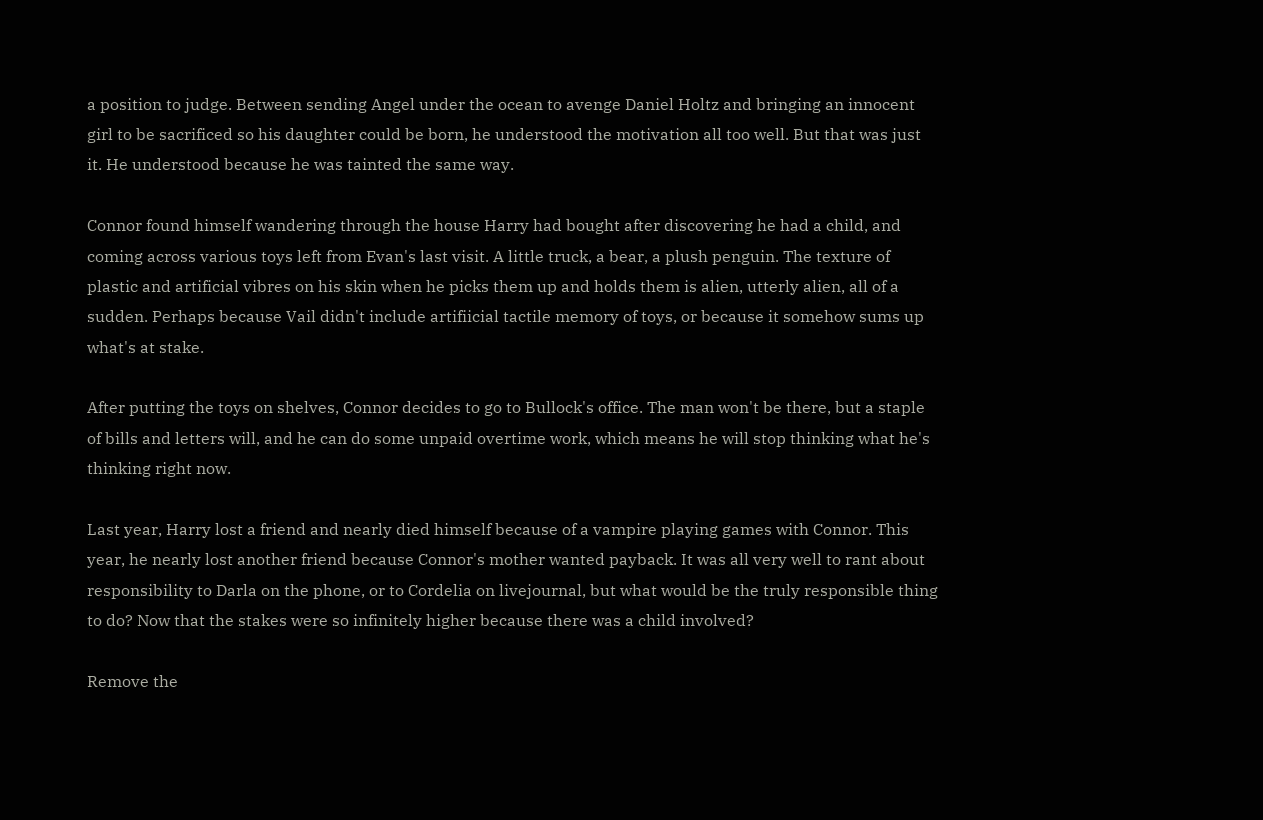a position to judge. Between sending Angel under the ocean to avenge Daniel Holtz and bringing an innocent girl to be sacrificed so his daughter could be born, he understood the motivation all too well. But that was just it. He understood because he was tainted the same way.

Connor found himself wandering through the house Harry had bought after discovering he had a child, and coming across various toys left from Evan's last visit. A little truck, a bear, a plush penguin. The texture of plastic and artificial vibres on his skin when he picks them up and holds them is alien, utterly alien, all of a sudden. Perhaps because Vail didn't include artifiicial tactile memory of toys, or because it somehow sums up what's at stake.

After putting the toys on shelves, Connor decides to go to Bullock's office. The man won't be there, but a staple of bills and letters will, and he can do some unpaid overtime work, which means he will stop thinking what he's thinking right now.

Last year, Harry lost a friend and nearly died himself because of a vampire playing games with Connor. This year, he nearly lost another friend because Connor's mother wanted payback. It was all very well to rant about responsibility to Darla on the phone, or to Cordelia on livejournal, but what would be the truly responsible thing to do? Now that the stakes were so infinitely higher because there was a child involved?

Remove the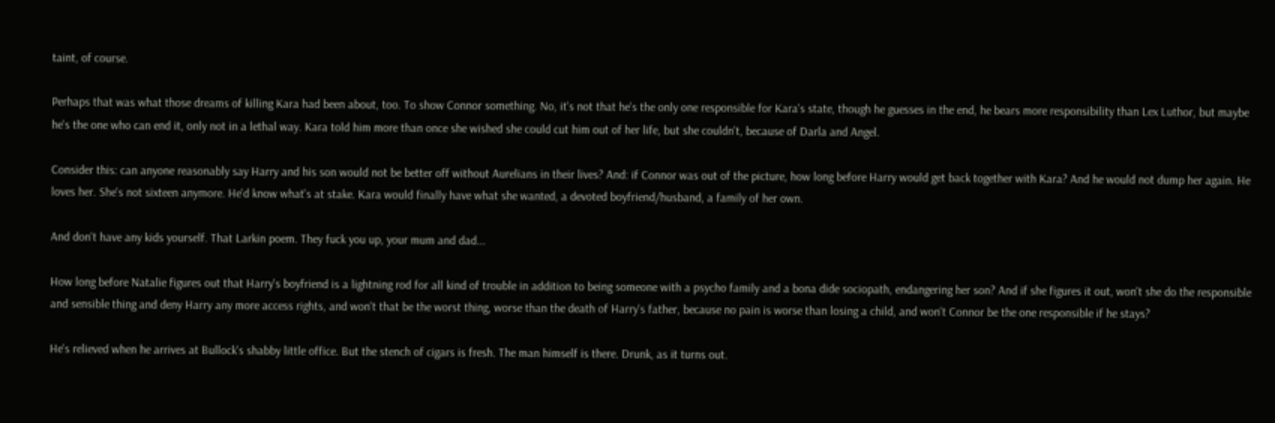taint, of course.

Perhaps that was what those dreams of killing Kara had been about, too. To show Connor something. No, it's not that he's the only one responsible for Kara's state, though he guesses in the end, he bears more responsibility than Lex Luthor, but maybe he's the one who can end it, only not in a lethal way. Kara told him more than once she wished she could cut him out of her life, but she couldn't, because of Darla and Angel.

Consider this: can anyone reasonably say Harry and his son would not be better off without Aurelians in their lives? And: if Connor was out of the picture, how long before Harry would get back together with Kara? And he would not dump her again. He loves her. She's not sixteen anymore. He'd know what's at stake. Kara would finally have what she wanted, a devoted boyfriend/husband, a family of her own.

And don't have any kids yourself. That Larkin poem. They fuck you up, your mum and dad...

How long before Natalie figures out that Harry's boyfriend is a lightning rod for all kind of trouble in addition to being someone with a psycho family and a bona dide sociopath, endangering her son? And if she figures it out, won't she do the responsible and sensible thing and deny Harry any more access rights, and won't that be the worst thing, worse than the death of Harry's father, because no pain is worse than losing a child, and won't Connor be the one responsible if he stays?

He's relieved when he arrives at Bullock's shabby little office. But the stench of cigars is fresh. The man himself is there. Drunk, as it turns out.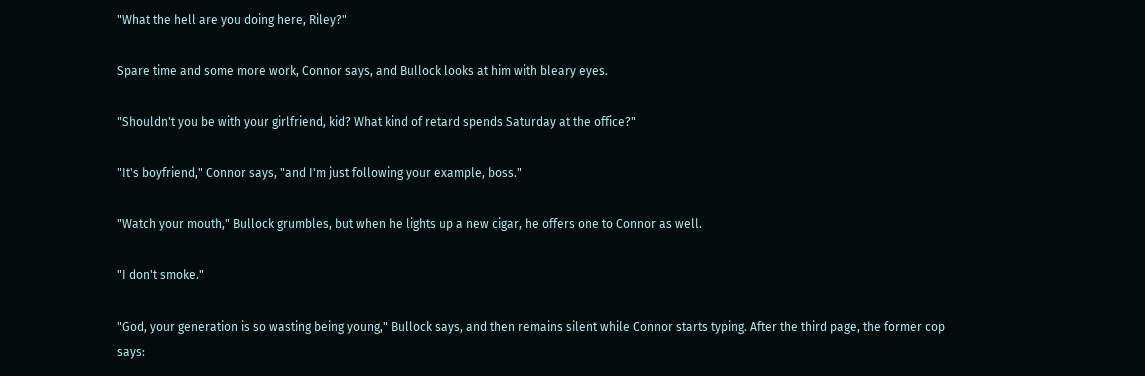"What the hell are you doing here, Riley?"

Spare time and some more work, Connor says, and Bullock looks at him with bleary eyes.

"Shouldn't you be with your girlfriend, kid? What kind of retard spends Saturday at the office?"

"It's boyfriend," Connor says, "and I'm just following your example, boss."

"Watch your mouth," Bullock grumbles, but when he lights up a new cigar, he offers one to Connor as well.

"I don't smoke."

"God, your generation is so wasting being young," Bullock says, and then remains silent while Connor starts typing. After the third page, the former cop says: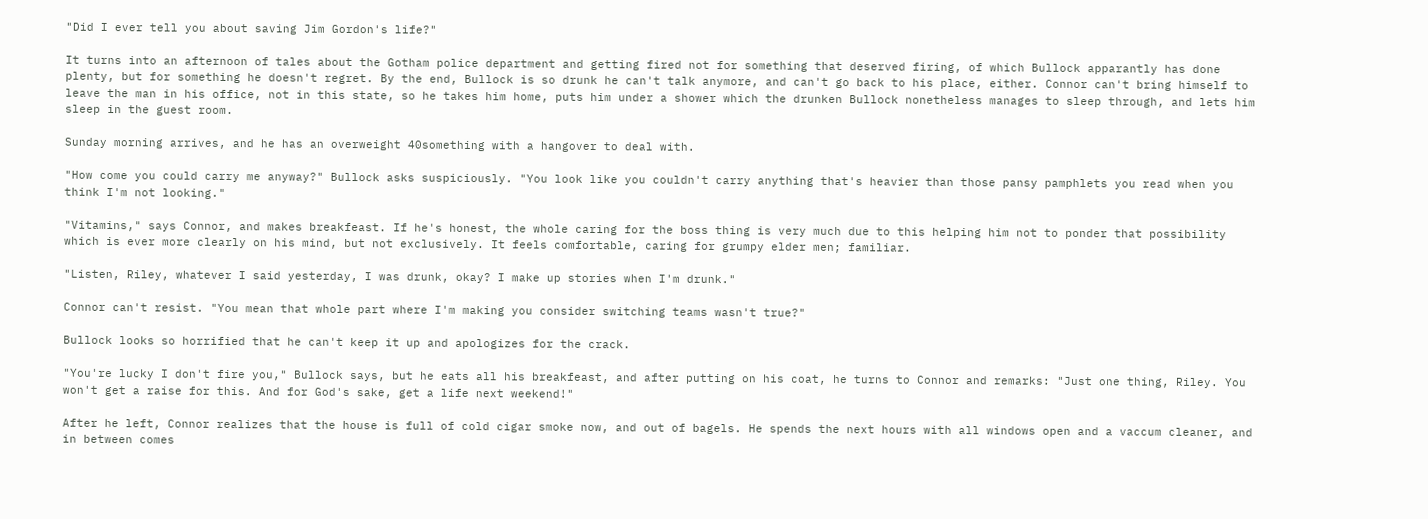"Did I ever tell you about saving Jim Gordon's life?"

It turns into an afternoon of tales about the Gotham police department and getting fired not for something that deserved firing, of which Bullock apparantly has done plenty, but for something he doesn't regret. By the end, Bullock is so drunk he can't talk anymore, and can't go back to his place, either. Connor can't bring himself to leave the man in his office, not in this state, so he takes him home, puts him under a shower which the drunken Bullock nonetheless manages to sleep through, and lets him sleep in the guest room.

Sunday morning arrives, and he has an overweight 40something with a hangover to deal with.

"How come you could carry me anyway?" Bullock asks suspiciously. "You look like you couldn't carry anything that's heavier than those pansy pamphlets you read when you think I'm not looking."

"Vitamins," says Connor, and makes breakfeast. If he's honest, the whole caring for the boss thing is very much due to this helping him not to ponder that possibility which is ever more clearly on his mind, but not exclusively. It feels comfortable, caring for grumpy elder men; familiar.

"Listen, Riley, whatever I said yesterday, I was drunk, okay? I make up stories when I'm drunk."

Connor can't resist. "You mean that whole part where I'm making you consider switching teams wasn't true?"

Bullock looks so horrified that he can't keep it up and apologizes for the crack.

"You're lucky I don't fire you," Bullock says, but he eats all his breakfeast, and after putting on his coat, he turns to Connor and remarks: "Just one thing, Riley. You won't get a raise for this. And for God's sake, get a life next weekend!"

After he left, Connor realizes that the house is full of cold cigar smoke now, and out of bagels. He spends the next hours with all windows open and a vaccum cleaner, and in between comes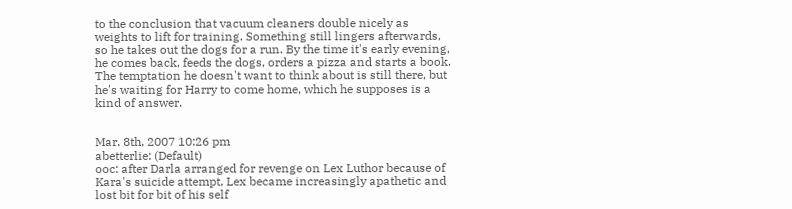to the conclusion that vacuum cleaners double nicely as weights to lift for training. Something still lingers afterwards, so he takes out the dogs for a run. By the time it's early evening, he comes back, feeds the dogs, orders a pizza and starts a book. The temptation he doesn't want to think about is still there, but he's waiting for Harry to come home, which he supposes is a kind of answer.


Mar. 8th, 2007 10:26 pm
abetterlie: (Default)
ooc: after Darla arranged for revenge on Lex Luthor because of Kara's suicide attempt, Lex became increasingly apathetic and lost bit for bit of his self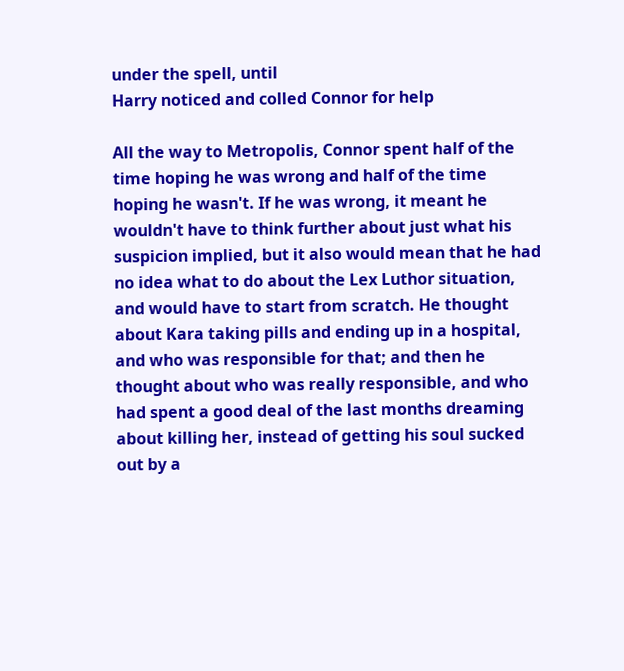under the spell, until
Harry noticed and colled Connor for help

All the way to Metropolis, Connor spent half of the time hoping he was wrong and half of the time hoping he wasn't. If he was wrong, it meant he wouldn't have to think further about just what his suspicion implied, but it also would mean that he had no idea what to do about the Lex Luthor situation, and would have to start from scratch. He thought about Kara taking pills and ending up in a hospital, and who was responsible for that; and then he thought about who was really responsible, and who had spent a good deal of the last months dreaming about killing her, instead of getting his soul sucked out by a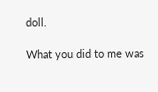doll.

What you did to me was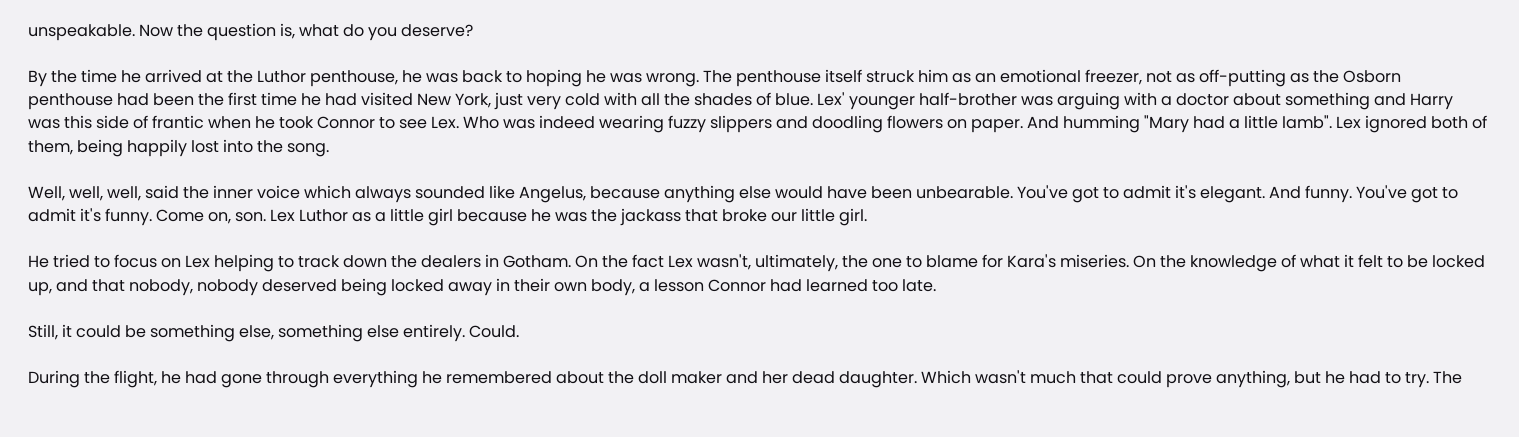unspeakable. Now the question is, what do you deserve?

By the time he arrived at the Luthor penthouse, he was back to hoping he was wrong. The penthouse itself struck him as an emotional freezer, not as off-putting as the Osborn penthouse had been the first time he had visited New York, just very cold with all the shades of blue. Lex' younger half-brother was arguing with a doctor about something and Harry was this side of frantic when he took Connor to see Lex. Who was indeed wearing fuzzy slippers and doodling flowers on paper. And humming "Mary had a little lamb". Lex ignored both of them, being happily lost into the song.

Well, well, well, said the inner voice which always sounded like Angelus, because anything else would have been unbearable. You've got to admit it's elegant. And funny. You've got to admit it's funny. Come on, son. Lex Luthor as a little girl because he was the jackass that broke our little girl.

He tried to focus on Lex helping to track down the dealers in Gotham. On the fact Lex wasn't, ultimately, the one to blame for Kara's miseries. On the knowledge of what it felt to be locked up, and that nobody, nobody deserved being locked away in their own body, a lesson Connor had learned too late.

Still, it could be something else, something else entirely. Could.

During the flight, he had gone through everything he remembered about the doll maker and her dead daughter. Which wasn't much that could prove anything, but he had to try. The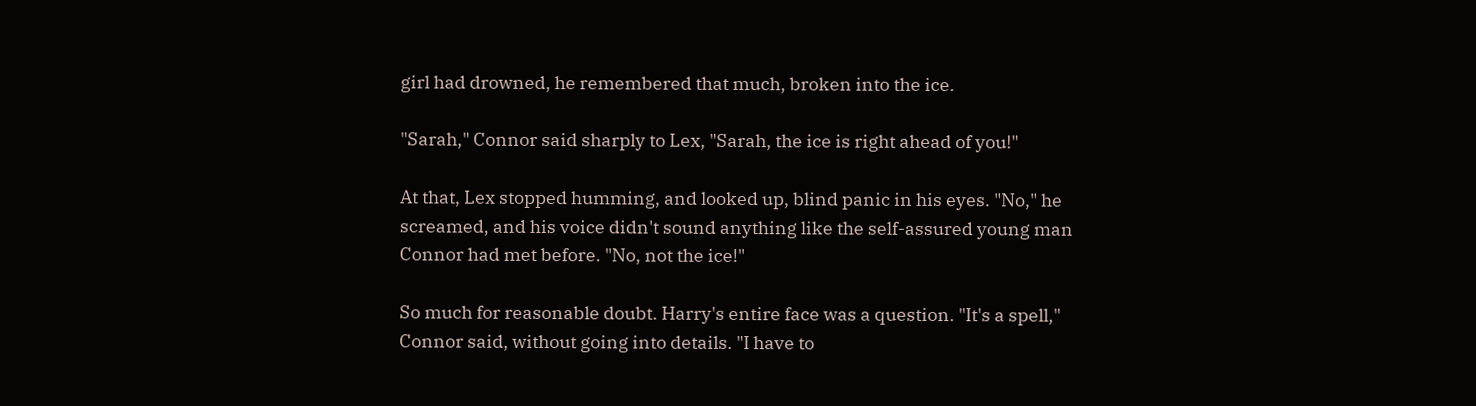girl had drowned, he remembered that much, broken into the ice.

"Sarah," Connor said sharply to Lex, "Sarah, the ice is right ahead of you!"

At that, Lex stopped humming, and looked up, blind panic in his eyes. "No," he screamed, and his voice didn't sound anything like the self-assured young man Connor had met before. "No, not the ice!"

So much for reasonable doubt. Harry's entire face was a question. "It's a spell," Connor said, without going into details. "I have to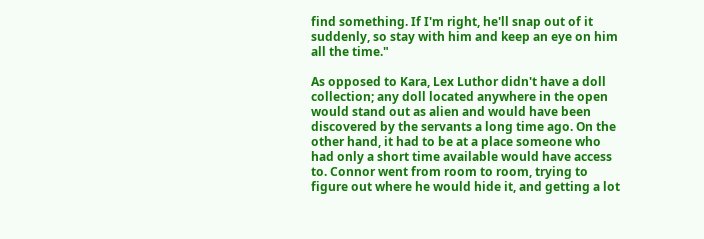find something. If I'm right, he'll snap out of it suddenly, so stay with him and keep an eye on him all the time."

As opposed to Kara, Lex Luthor didn't have a doll collection; any doll located anywhere in the open would stand out as alien and would have been discovered by the servants a long time ago. On the other hand, it had to be at a place someone who had only a short time available would have access to. Connor went from room to room, trying to figure out where he would hide it, and getting a lot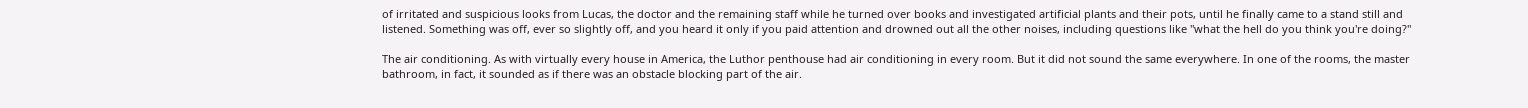of irritated and suspicious looks from Lucas, the doctor and the remaining staff while he turned over books and investigated artificial plants and their pots, until he finally came to a stand still and listened. Something was off, ever so slightly off, and you heard it only if you paid attention and drowned out all the other noises, including questions like "what the hell do you think you're doing?"

The air conditioning. As with virtually every house in America, the Luthor penthouse had air conditioning in every room. But it did not sound the same everywhere. In one of the rooms, the master bathroom, in fact, it sounded as if there was an obstacle blocking part of the air.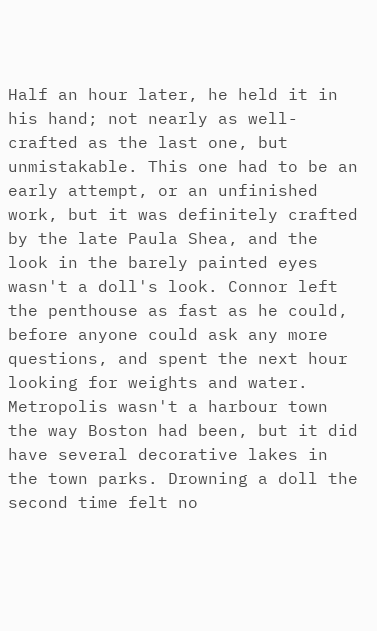Half an hour later, he held it in his hand; not nearly as well-crafted as the last one, but unmistakable. This one had to be an early attempt, or an unfinished work, but it was definitely crafted by the late Paula Shea, and the look in the barely painted eyes wasn't a doll's look. Connor left the penthouse as fast as he could, before anyone could ask any more questions, and spent the next hour looking for weights and water. Metropolis wasn't a harbour town the way Boston had been, but it did have several decorative lakes in the town parks. Drowning a doll the second time felt no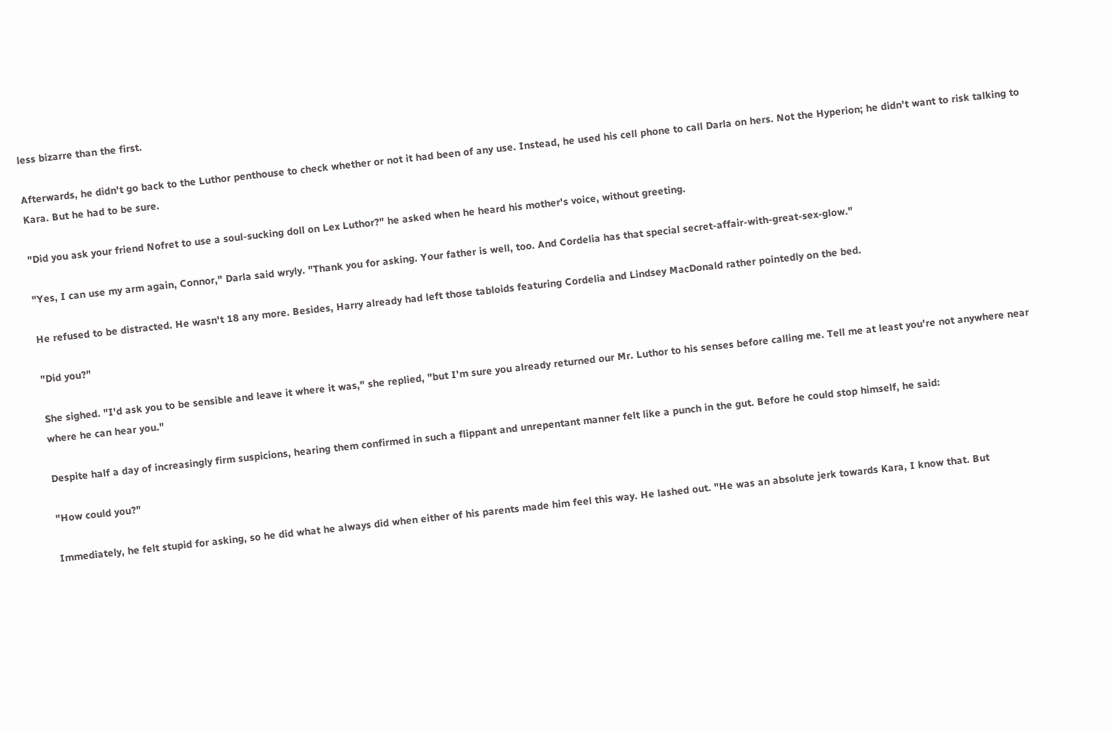less bizarre than the first.

Afterwards, he didn't go back to the Luthor penthouse to check whether or not it had been of any use. Instead, he used his cell phone to call Darla on hers. Not the Hyperion; he didn't want to risk talking to Kara. But he had to be sure.

"Did you ask your friend Nofret to use a soul-sucking doll on Lex Luthor?" he asked when he heard his mother's voice, without greeting.

"Yes, I can use my arm again, Connor," Darla said wryly. "Thank you for asking. Your father is well, too. And Cordelia has that special secret-affair-with-great-sex-glow."

He refused to be distracted. He wasn't 18 any more. Besides, Harry already had left those tabloids featuring Cordelia and Lindsey MacDonald rather pointedly on the bed.

"Did you?"

She sighed. "I'd ask you to be sensible and leave it where it was," she replied, "but I'm sure you already returned our Mr. Luthor to his senses before calling me. Tell me at least you're not anywhere near where he can hear you."

Despite half a day of increasingly firm suspicions, hearing them confirmed in such a flippant and unrepentant manner felt like a punch in the gut. Before he could stop himself, he said:

"How could you?"

Immediately, he felt stupid for asking, so he did what he always did when either of his parents made him feel this way. He lashed out. "He was an absolute jerk towards Kara, I know that. But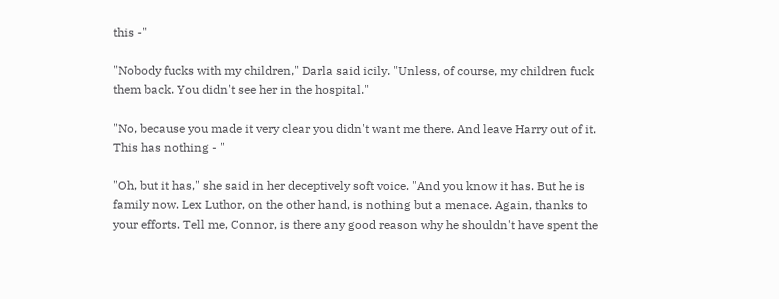this -"

"Nobody fucks with my children," Darla said icily. "Unless, of course, my children fuck them back. You didn't see her in the hospital."

"No, because you made it very clear you didn't want me there. And leave Harry out of it. This has nothing - "

"Oh, but it has," she said in her deceptively soft voice. "And you know it has. But he is family now. Lex Luthor, on the other hand, is nothing but a menace. Again, thanks to your efforts. Tell me, Connor, is there any good reason why he shouldn't have spent the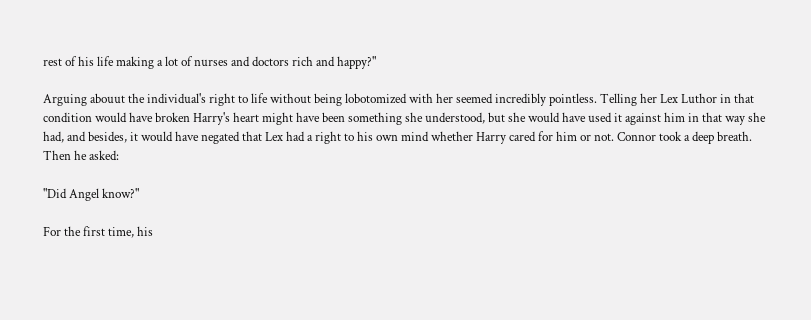rest of his life making a lot of nurses and doctors rich and happy?"

Arguing abouut the individual's right to life without being lobotomized with her seemed incredibly pointless. Telling her Lex Luthor in that condition would have broken Harry's heart might have been something she understood, but she would have used it against him in that way she had, and besides, it would have negated that Lex had a right to his own mind whether Harry cared for him or not. Connor took a deep breath. Then he asked:

"Did Angel know?"

For the first time, his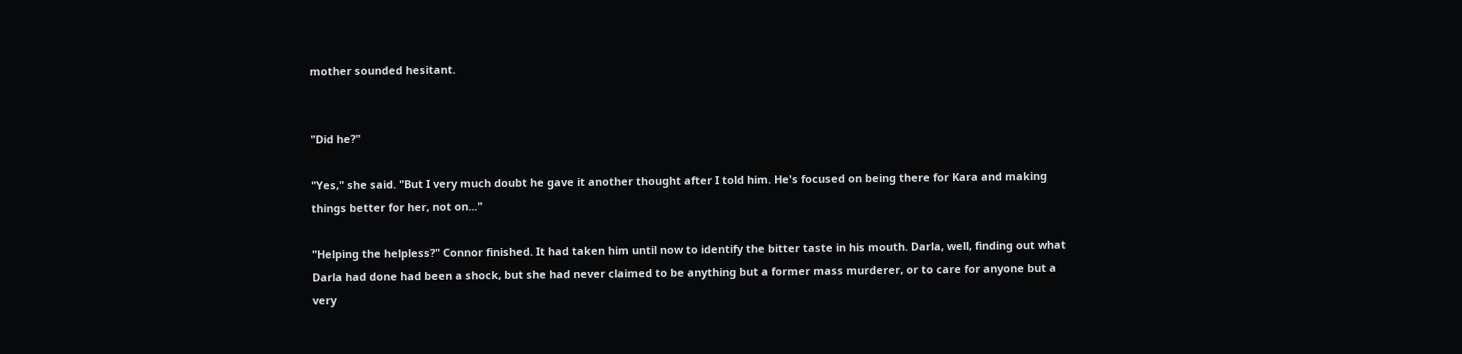mother sounded hesitant.


"Did he?"

"Yes," she said. "But I very much doubt he gave it another thought after I told him. He's focused on being there for Kara and making things better for her, not on..."

"Helping the helpless?" Connor finished. It had taken him until now to identify the bitter taste in his mouth. Darla, well, finding out what Darla had done had been a shock, but she had never claimed to be anything but a former mass murderer, or to care for anyone but a very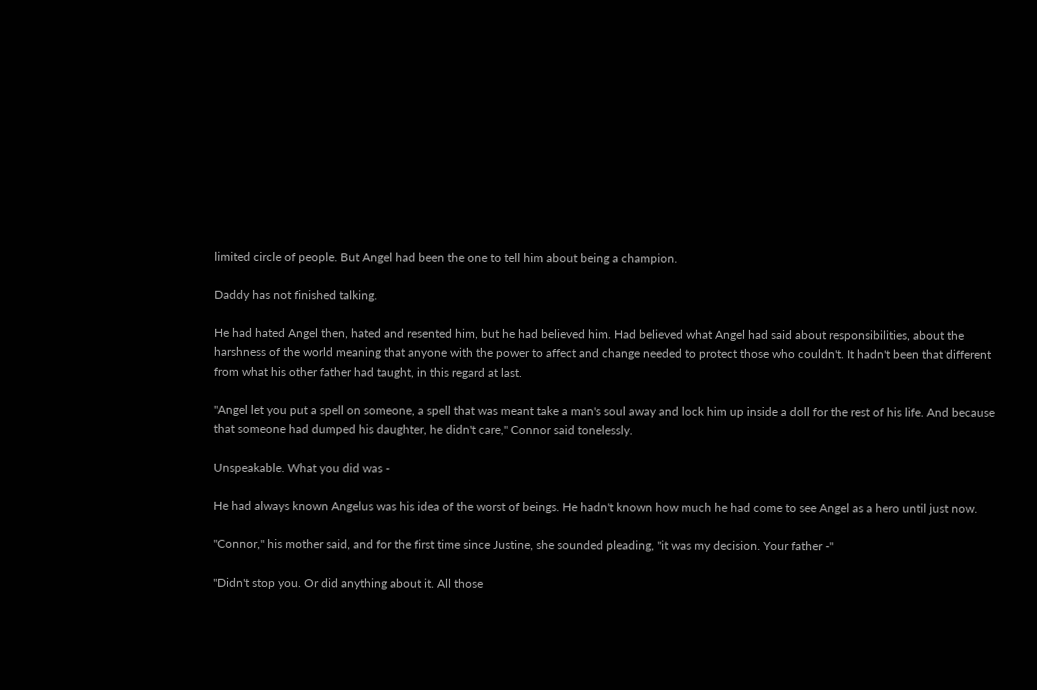limited circle of people. But Angel had been the one to tell him about being a champion.

Daddy has not finished talking.

He had hated Angel then, hated and resented him, but he had believed him. Had believed what Angel had said about responsibilities, about the harshness of the world meaning that anyone with the power to affect and change needed to protect those who couldn't. It hadn't been that different from what his other father had taught, in this regard at last.

"Angel let you put a spell on someone, a spell that was meant take a man's soul away and lock him up inside a doll for the rest of his life. And because that someone had dumped his daughter, he didn't care," Connor said tonelessly.

Unspeakable. What you did was -

He had always known Angelus was his idea of the worst of beings. He hadn't known how much he had come to see Angel as a hero until just now.

"Connor," his mother said, and for the first time since Justine, she sounded pleading, "it was my decision. Your father -"

"Didn't stop you. Or did anything about it. All those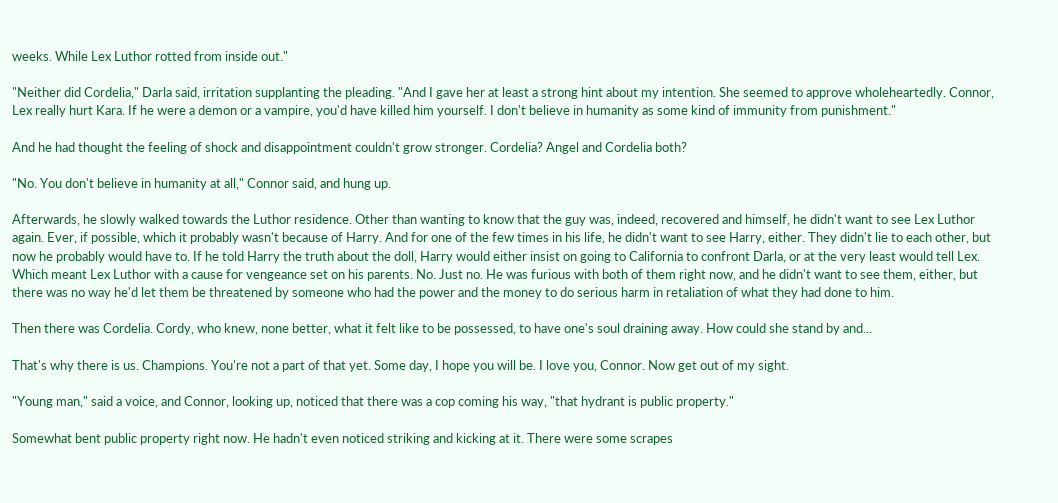weeks. While Lex Luthor rotted from inside out."

"Neither did Cordelia," Darla said, irritation supplanting the pleading. "And I gave her at least a strong hint about my intention. She seemed to approve wholeheartedly. Connor, Lex really hurt Kara. If he were a demon or a vampire, you'd have killed him yourself. I don't believe in humanity as some kind of immunity from punishment."

And he had thought the feeling of shock and disappointment couldn't grow stronger. Cordelia? Angel and Cordelia both?

"No. You don't believe in humanity at all," Connor said, and hung up.

Afterwards, he slowly walked towards the Luthor residence. Other than wanting to know that the guy was, indeed, recovered and himself, he didn't want to see Lex Luthor again. Ever, if possible, which it probably wasn't because of Harry. And for one of the few times in his life, he didn't want to see Harry, either. They didn't lie to each other, but now he probably would have to. If he told Harry the truth about the doll, Harry would either insist on going to California to confront Darla, or at the very least would tell Lex. Which meant Lex Luthor with a cause for vengeance set on his parents. No. Just no. He was furious with both of them right now, and he didn't want to see them, either, but there was no way he'd let them be threatened by someone who had the power and the money to do serious harm in retaliation of what they had done to him.

Then there was Cordelia. Cordy, who knew, none better, what it felt like to be possessed, to have one's soul draining away. How could she stand by and...

That's why there is us. Champions. You're not a part of that yet. Some day, I hope you will be. I love you, Connor. Now get out of my sight.

"Young man," said a voice, and Connor, looking up, noticed that there was a cop coming his way, "that hydrant is public property."

Somewhat bent public property right now. He hadn't even noticed striking and kicking at it. There were some scrapes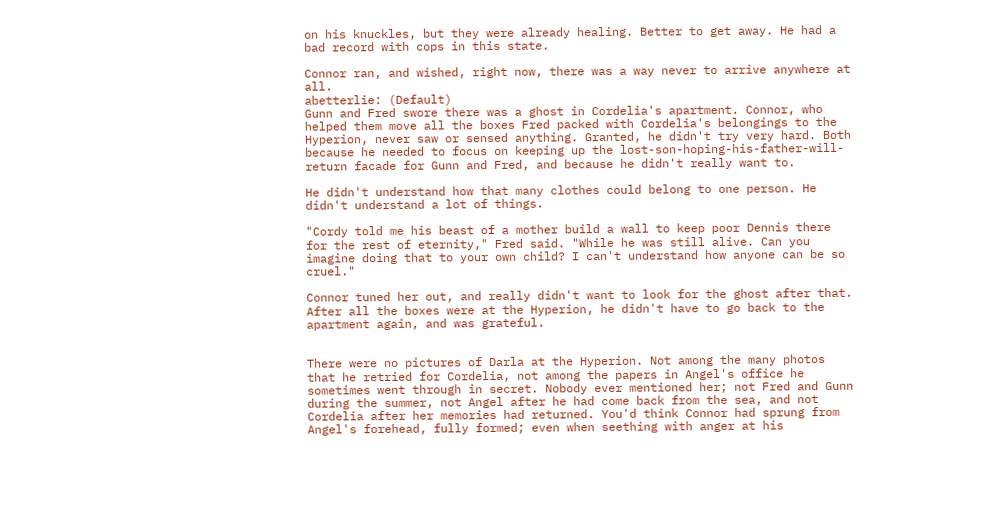on his knuckles, but they were already healing. Better to get away. He had a bad record with cops in this state.

Connor ran, and wished, right now, there was a way never to arrive anywhere at all.
abetterlie: (Default)
Gunn and Fred swore there was a ghost in Cordelia's apartment. Connor, who helped them move all the boxes Fred packed with Cordelia's belongings to the Hyperion, never saw or sensed anything. Granted, he didn't try very hard. Both because he needed to focus on keeping up the lost-son-hoping-his-father-will-return facade for Gunn and Fred, and because he didn't really want to.

He didn't understand how that many clothes could belong to one person. He didn't understand a lot of things.

"Cordy told me his beast of a mother build a wall to keep poor Dennis there for the rest of eternity," Fred said. "While he was still alive. Can you imagine doing that to your own child? I can't understand how anyone can be so cruel."

Connor tuned her out, and really didn't want to look for the ghost after that. After all the boxes were at the Hyperion, he didn't have to go back to the apartment again, and was grateful.


There were no pictures of Darla at the Hyperion. Not among the many photos that he retried for Cordelia, not among the papers in Angel's office he sometimes went through in secret. Nobody ever mentioned her; not Fred and Gunn during the summer, not Angel after he had come back from the sea, and not Cordelia after her memories had returned. You'd think Connor had sprung from Angel's forehead, fully formed; even when seething with anger at his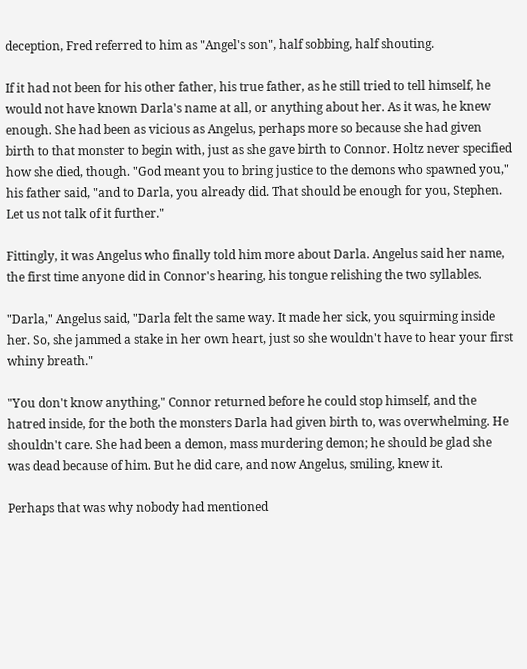deception, Fred referred to him as "Angel's son", half sobbing, half shouting.

If it had not been for his other father, his true father, as he still tried to tell himself, he would not have known Darla's name at all, or anything about her. As it was, he knew enough. She had been as vicious as Angelus, perhaps more so because she had given birth to that monster to begin with, just as she gave birth to Connor. Holtz never specified how she died, though. "God meant you to bring justice to the demons who spawned you," his father said, "and to Darla, you already did. That should be enough for you, Stephen. Let us not talk of it further."

Fittingly, it was Angelus who finally told him more about Darla. Angelus said her name, the first time anyone did in Connor's hearing, his tongue relishing the two syllables.

"Darla," Angelus said, "Darla felt the same way. It made her sick, you squirming inside her. So, she jammed a stake in her own heart, just so she wouldn't have to hear your first whiny breath."

"You don't know anything," Connor returned before he could stop himself, and the hatred inside, for the both the monsters Darla had given birth to, was overwhelming. He shouldn't care. She had been a demon, mass murdering demon; he should be glad she was dead because of him. But he did care, and now Angelus, smiling, knew it.

Perhaps that was why nobody had mentioned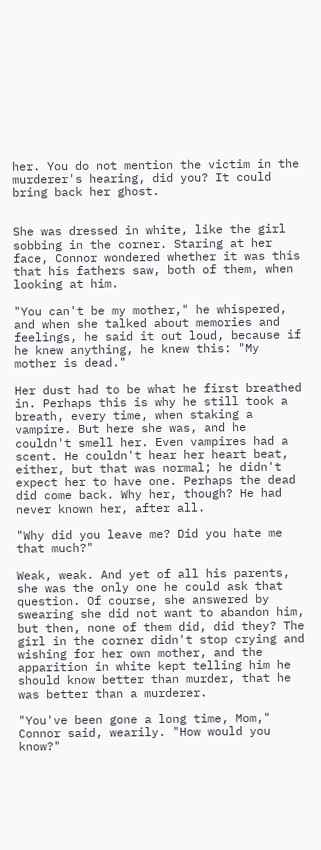her. You do not mention the victim in the murderer's hearing, did you? It could bring back her ghost.


She was dressed in white, like the girl sobbing in the corner. Staring at her face, Connor wondered whether it was this that his fathers saw, both of them, when looking at him.

"You can't be my mother," he whispered, and when she talked about memories and feelings, he said it out loud, because if he knew anything, he knew this: "My mother is dead."

Her dust had to be what he first breathed in. Perhaps this is why he still took a breath, every time, when staking a vampire. But here she was, and he couldn't smell her. Even vampires had a scent. He couldn't hear her heart beat, either, but that was normal; he didn't expect her to have one. Perhaps the dead did come back. Why her, though? He had never known her, after all.

"Why did you leave me? Did you hate me that much?"

Weak, weak. And yet of all his parents, she was the only one he could ask that question. Of course, she answered by swearing she did not want to abandon him, but then, none of them did, did they? The girl in the corner didn't stop crying and wishing for her own mother, and the apparition in white kept telling him he should know better than murder, that he was better than a murderer.

"You've been gone a long time, Mom," Connor said, wearily. "How would you know?"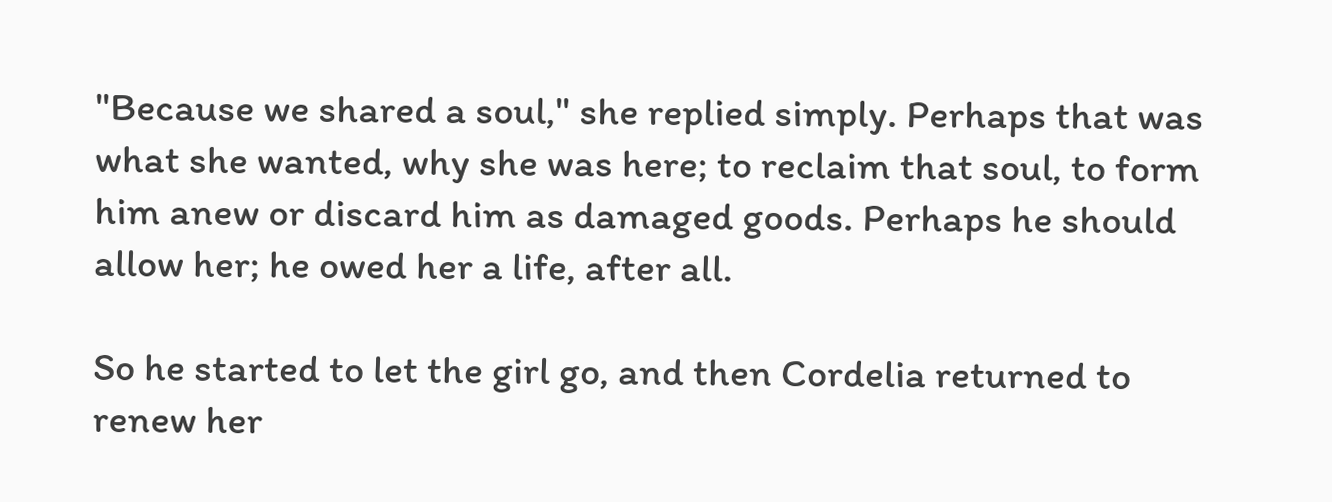"Because we shared a soul," she replied simply. Perhaps that was what she wanted, why she was here; to reclaim that soul, to form him anew or discard him as damaged goods. Perhaps he should allow her; he owed her a life, after all.

So he started to let the girl go, and then Cordelia returned to renew her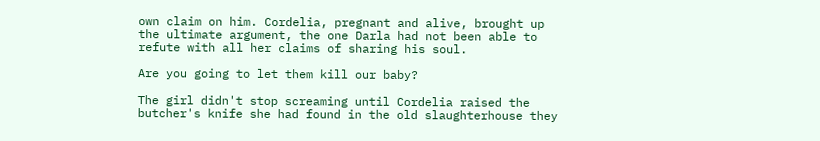own claim on him. Cordelia, pregnant and alive, brought up the ultimate argument, the one Darla had not been able to refute with all her claims of sharing his soul.

Are you going to let them kill our baby?

The girl didn't stop screaming until Cordelia raised the butcher's knife she had found in the old slaughterhouse they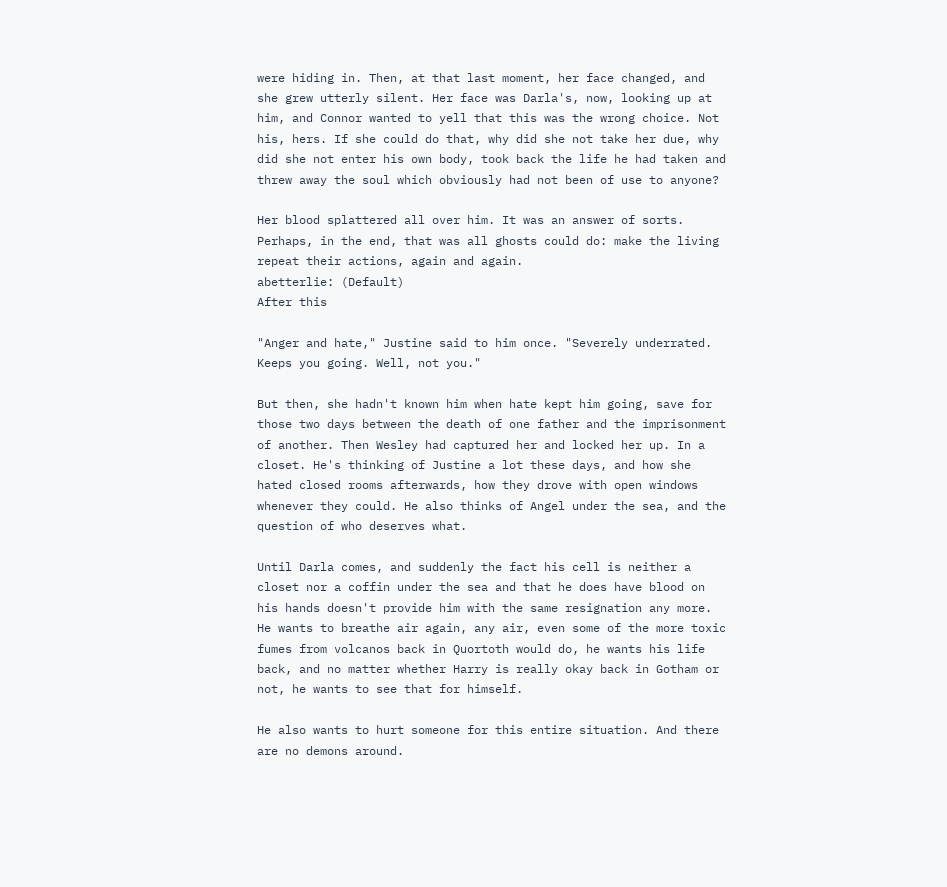were hiding in. Then, at that last moment, her face changed, and she grew utterly silent. Her face was Darla's, now, looking up at him, and Connor wanted to yell that this was the wrong choice. Not his, hers. If she could do that, why did she not take her due, why did she not enter his own body, took back the life he had taken and threw away the soul which obviously had not been of use to anyone?

Her blood splattered all over him. It was an answer of sorts. Perhaps, in the end, that was all ghosts could do: make the living repeat their actions, again and again.
abetterlie: (Default)
After this

"Anger and hate," Justine said to him once. "Severely underrated. Keeps you going. Well, not you."

But then, she hadn't known him when hate kept him going, save for those two days between the death of one father and the imprisonment of another. Then Wesley had captured her and locked her up. In a closet. He's thinking of Justine a lot these days, and how she hated closed rooms afterwards, how they drove with open windows whenever they could. He also thinks of Angel under the sea, and the question of who deserves what.

Until Darla comes, and suddenly the fact his cell is neither a closet nor a coffin under the sea and that he does have blood on his hands doesn't provide him with the same resignation any more. He wants to breathe air again, any air, even some of the more toxic fumes from volcanos back in Quortoth would do, he wants his life back, and no matter whether Harry is really okay back in Gotham or not, he wants to see that for himself.

He also wants to hurt someone for this entire situation. And there are no demons around.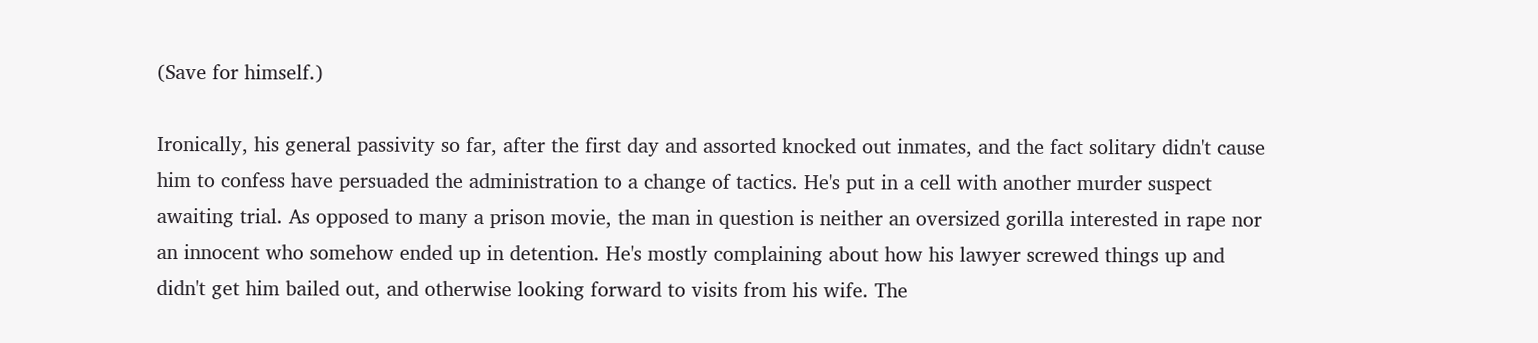(Save for himself.)

Ironically, his general passivity so far, after the first day and assorted knocked out inmates, and the fact solitary didn't cause him to confess have persuaded the administration to a change of tactics. He's put in a cell with another murder suspect awaiting trial. As opposed to many a prison movie, the man in question is neither an oversized gorilla interested in rape nor an innocent who somehow ended up in detention. He's mostly complaining about how his lawyer screwed things up and didn't get him bailed out, and otherwise looking forward to visits from his wife. The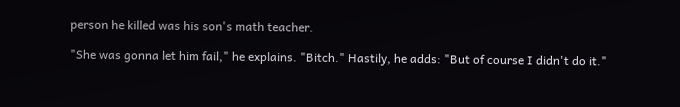person he killed was his son's math teacher.

"She was gonna let him fail," he explains. "Bitch." Hastily, he adds: "But of course I didn't do it."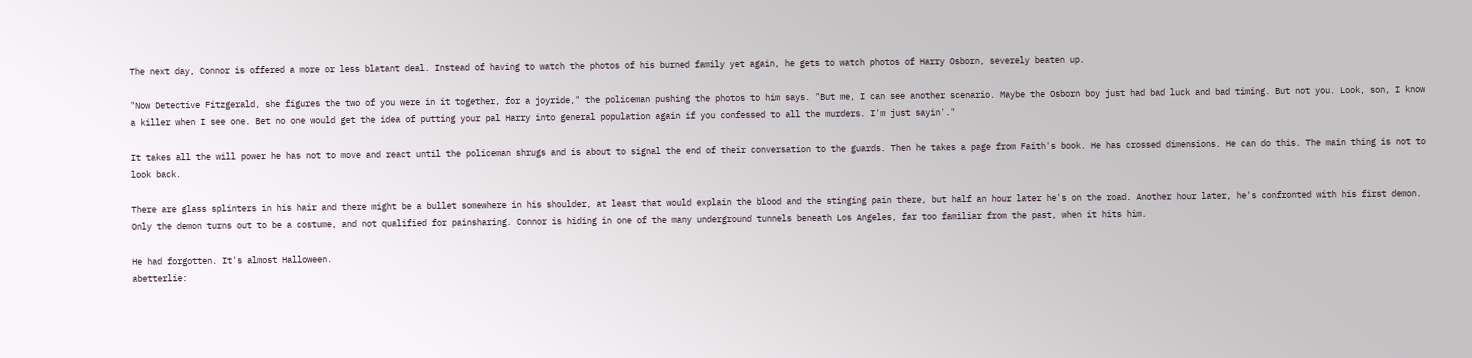The next day, Connor is offered a more or less blatant deal. Instead of having to watch the photos of his burned family yet again, he gets to watch photos of Harry Osborn, severely beaten up.

"Now Detective Fitzgerald, she figures the two of you were in it together, for a joyride," the policeman pushing the photos to him says. "But me, I can see another scenario. Maybe the Osborn boy just had bad luck and bad timing. But not you. Look, son, I know a killer when I see one. Bet no one would get the idea of putting your pal Harry into general population again if you confessed to all the murders. I'm just sayin'."

It takes all the will power he has not to move and react until the policeman shrugs and is about to signal the end of their conversation to the guards. Then he takes a page from Faith's book. He has crossed dimensions. He can do this. The main thing is not to look back.

There are glass splinters in his hair and there might be a bullet somewhere in his shoulder, at least that would explain the blood and the stinging pain there, but half an hour later he's on the road. Another hour later, he's confronted with his first demon. Only the demon turns out to be a costume, and not qualified for painsharing. Connor is hiding in one of the many underground tunnels beneath Los Angeles, far too familiar from the past, when it hits him.

He had forgotten. It's almost Halloween.
abetterlie: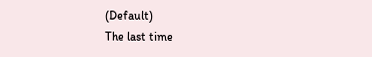(Default)
The last time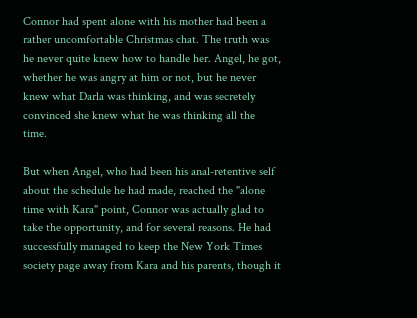Connor had spent alone with his mother had been a rather uncomfortable Christmas chat. The truth was he never quite knew how to handle her. Angel, he got, whether he was angry at him or not, but he never knew what Darla was thinking, and was secretely convinced she knew what he was thinking all the time.

But when Angel, who had been his anal-retentive self about the schedule he had made, reached the "alone time with Kara" point, Connor was actually glad to take the opportunity, and for several reasons. He had successfully managed to keep the New York Times society page away from Kara and his parents, though it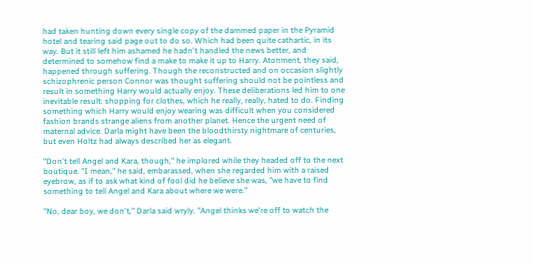had taken hunting down every single copy of the dammed paper in the Pyramid hotel and tearing said page out to do so. Which had been quite cathartic, in its way. But it still left him ashamed he hadn't handled the news better, and determined to somehow find a make to make it up to Harry. Atonment, they said, happened through suffering. Though the reconstructed and on occasion slightly schizophrenic person Connor was thought suffering should not be pointless and result in something Harry would actually enjoy. These deliberations led him to one inevitable result: shopping for clothes, which he really, really, hated to do. Finding something which Harry would enjoy wearing was difficult when you considered fashion brands strange aliens from another planet. Hence the urgent need of maternal advice. Darla might have been the bloodthirsty nightmare of centuries, but even Holtz had always described her as elegant.

"Don't tell Angel and Kara, though," he implored while they headed off to the next boutique. "I mean," he said, embarassed, when she regarded him with a raised eyebrow, as if to ask what kind of fool did he believe she was, "we have to find something to tell Angel and Kara about where we were."

"No, dear boy, we don't," Darla said wryly. "Angel thinks we're off to watch the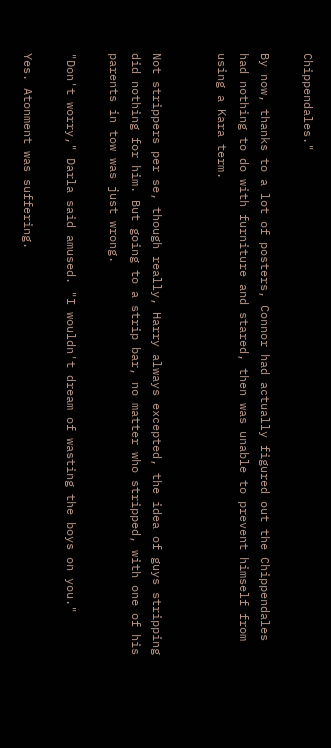Chippendales."

By now, thanks to a lot of posters, Connor had actually figured out the Chippendales had nothing to do with furniture and stared, then was unable to prevent himself from using a Kara term.


Not strippers per se, though really, Harry always excepted, the idea of guys stripping did nothing for him. But going to a strip bar, no matter who stripped, with one of his parents in tow was just wrong.

"Don't worry," Darla said amused. "I wouldn't dream of wasting the boys on you."

Yes. Atonment was suffering.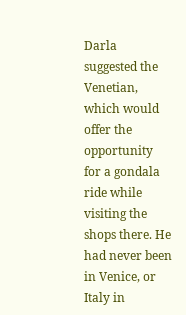Darla suggested the Venetian, which would offer the opportunity for a gondala ride while visiting the shops there. He had never been in Venice, or Italy in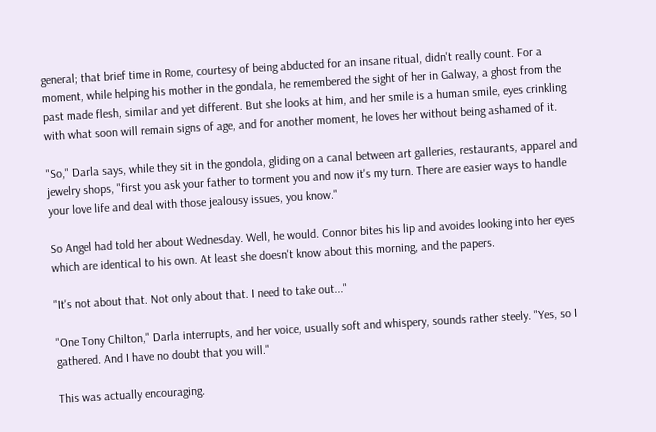general; that brief time in Rome, courtesy of being abducted for an insane ritual, didn't really count. For a moment, while helping his mother in the gondala, he remembered the sight of her in Galway, a ghost from the past made flesh, similar and yet different. But she looks at him, and her smile is a human smile, eyes crinkling with what soon will remain signs of age, and for another moment, he loves her without being ashamed of it.

"So," Darla says, while they sit in the gondola, gliding on a canal between art galleries, restaurants, apparel and jewelry shops, "first you ask your father to torment you and now it's my turn. There are easier ways to handle your love life and deal with those jealousy issues, you know."

So Angel had told her about Wednesday. Well, he would. Connor bites his lip and avoides looking into her eyes which are identical to his own. At least she doesn't know about this morning, and the papers.

"It's not about that. Not only about that. I need to take out..."

"One Tony Chilton," Darla interrupts, and her voice, usually soft and whispery, sounds rather steely. "Yes, so I gathered. And I have no doubt that you will."

This was actually encouraging.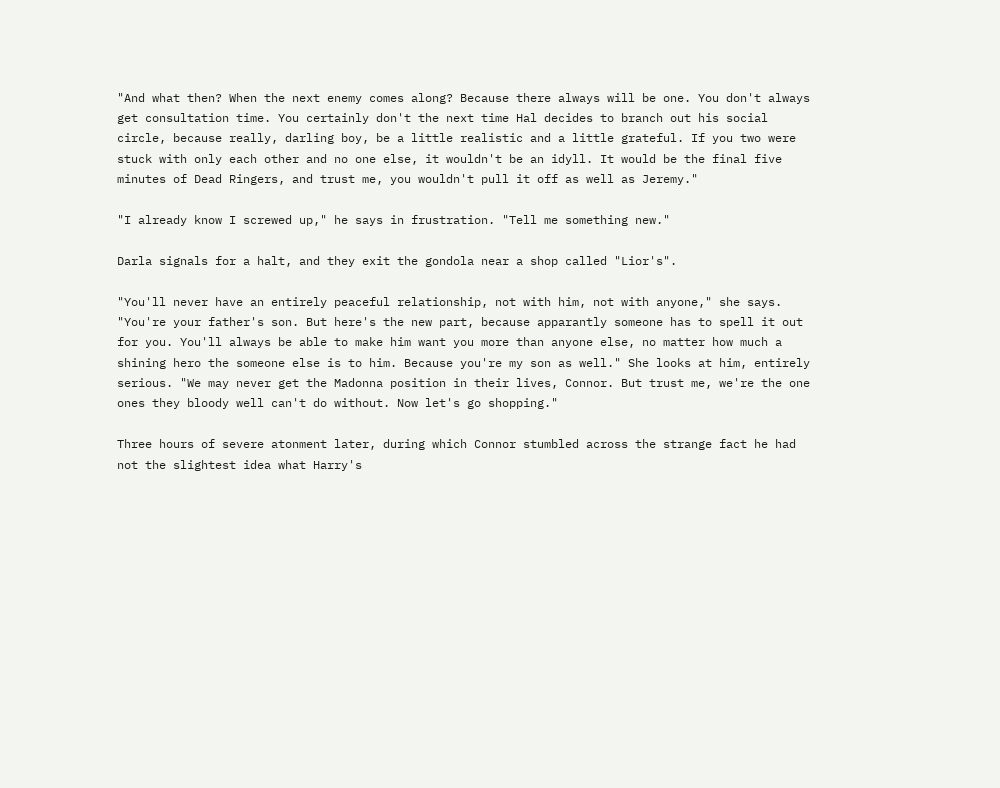"And what then? When the next enemy comes along? Because there always will be one. You don't always get consultation time. You certainly don't the next time Hal decides to branch out his social circle, because really, darling boy, be a little realistic and a little grateful. If you two were stuck with only each other and no one else, it wouldn't be an idyll. It would be the final five minutes of Dead Ringers, and trust me, you wouldn't pull it off as well as Jeremy."

"I already know I screwed up," he says in frustration. "Tell me something new."

Darla signals for a halt, and they exit the gondola near a shop called "Lior's".

"You'll never have an entirely peaceful relationship, not with him, not with anyone," she says. "You're your father's son. But here's the new part, because apparantly someone has to spell it out for you. You'll always be able to make him want you more than anyone else, no matter how much a shining hero the someone else is to him. Because you're my son as well." She looks at him, entirely serious. "We may never get the Madonna position in their lives, Connor. But trust me, we're the one ones they bloody well can't do without. Now let's go shopping."

Three hours of severe atonment later, during which Connor stumbled across the strange fact he had not the slightest idea what Harry's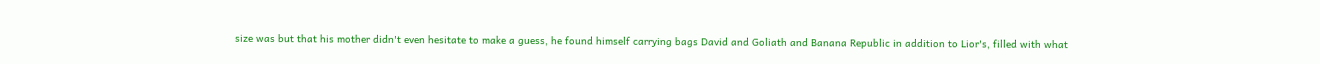size was but that his mother didn't even hesitate to make a guess, he found himself carrying bags David and Goliath and Banana Republic in addition to Lior's, filled with what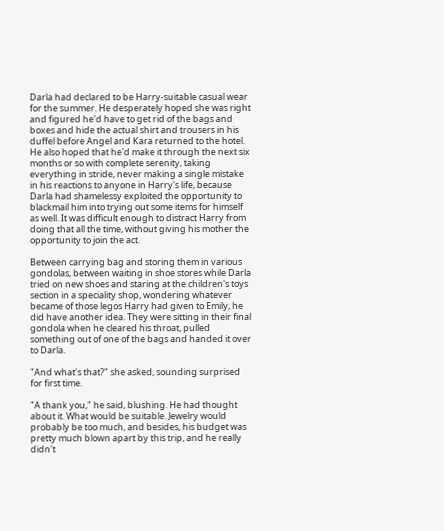Darla had declared to be Harry-suitable casual wear for the summer. He desperately hoped she was right and figured he'd have to get rid of the bags and boxes and hide the actual shirt and trousers in his duffel before Angel and Kara returned to the hotel. He also hoped that he'd make it through the next six months or so with complete serenity, taking everything in stride, never making a single mistake in his reactions to anyone in Harry's life, because Darla had shamelessy exploited the opportunity to blackmail him into trying out some items for himself as well. It was difficult enough to distract Harry from doing that all the time, without giving his mother the opportunity to join the act.

Between carrying bag and storing them in various gondolas, between waiting in shoe stores while Darla tried on new shoes and staring at the children's toys section in a speciality shop, wondering whatever became of those legos Harry had given to Emily, he did have another idea. They were sitting in their final gondola when he cleared his throat, pulled something out of one of the bags and handed it over to Darla.

"And what's that?" she asked, sounding surprised for first time.

"A thank you," he said, blushing. He had thought about it. What would be suitable. Jewelry would probably be too much, and besides, his budget was pretty much blown apart by this trip, and he really didn't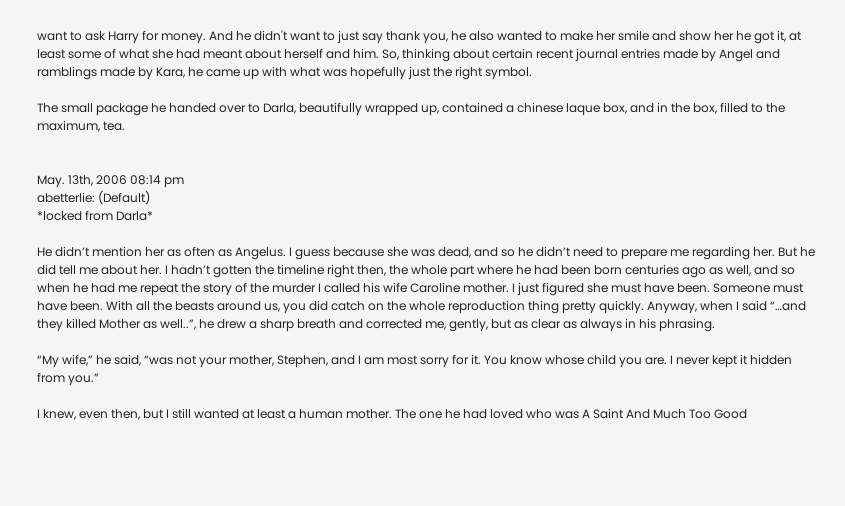want to ask Harry for money. And he didn't want to just say thank you, he also wanted to make her smile and show her he got it, at least some of what she had meant about herself and him. So, thinking about certain recent journal entries made by Angel and ramblings made by Kara, he came up with what was hopefully just the right symbol.

The small package he handed over to Darla, beautifully wrapped up, contained a chinese laque box, and in the box, filled to the maximum, tea.


May. 13th, 2006 08:14 pm
abetterlie: (Default)
*locked from Darla*

He didn’t mention her as often as Angelus. I guess because she was dead, and so he didn’t need to prepare me regarding her. But he did tell me about her. I hadn’t gotten the timeline right then, the whole part where he had been born centuries ago as well, and so when he had me repeat the story of the murder I called his wife Caroline mother. I just figured she must have been. Someone must have been. With all the beasts around us, you did catch on the whole reproduction thing pretty quickly. Anyway, when I said “…and they killed Mother as well..”, he drew a sharp breath and corrected me, gently, but as clear as always in his phrasing.

“My wife,” he said, “was not your mother, Stephen, and I am most sorry for it. You know whose child you are. I never kept it hidden from you.”

I knew, even then, but I still wanted at least a human mother. The one he had loved who was A Saint And Much Too Good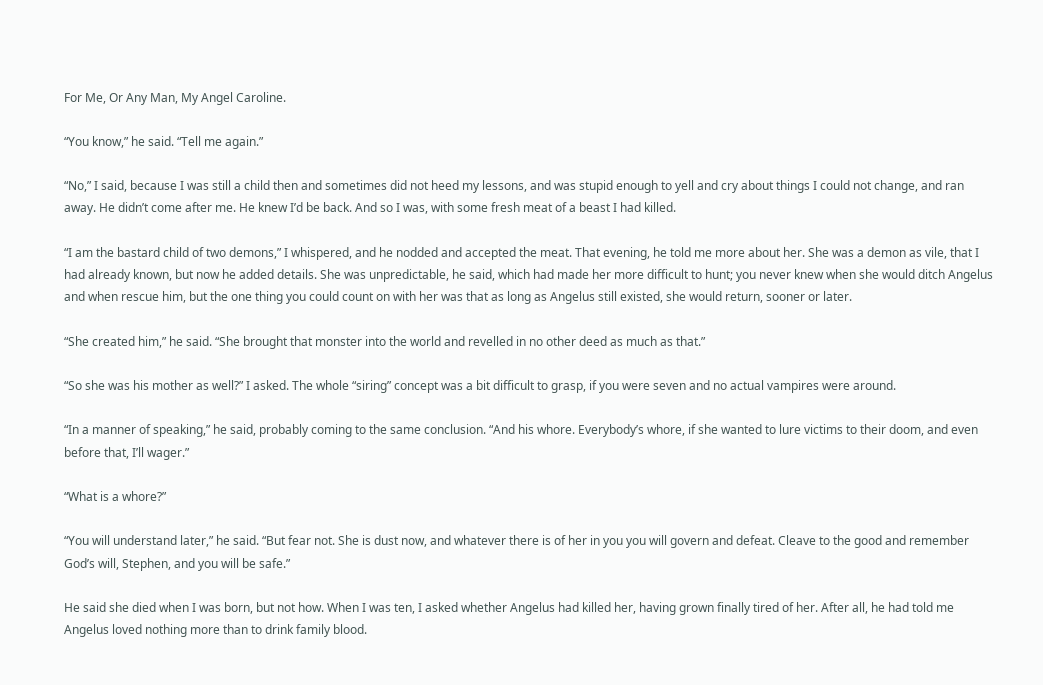For Me, Or Any Man, My Angel Caroline.

“You know,” he said. “Tell me again.”

“No,” I said, because I was still a child then and sometimes did not heed my lessons, and was stupid enough to yell and cry about things I could not change, and ran away. He didn’t come after me. He knew I’d be back. And so I was, with some fresh meat of a beast I had killed.

“I am the bastard child of two demons,” I whispered, and he nodded and accepted the meat. That evening, he told me more about her. She was a demon as vile, that I had already known, but now he added details. She was unpredictable, he said, which had made her more difficult to hunt; you never knew when she would ditch Angelus and when rescue him, but the one thing you could count on with her was that as long as Angelus still existed, she would return, sooner or later.

“She created him,” he said. “She brought that monster into the world and revelled in no other deed as much as that.”

“So she was his mother as well?” I asked. The whole “siring” concept was a bit difficult to grasp, if you were seven and no actual vampires were around.

“In a manner of speaking,” he said, probably coming to the same conclusion. “And his whore. Everybody’s whore, if she wanted to lure victims to their doom, and even before that, I’ll wager.”

“What is a whore?”

“You will understand later,” he said. “But fear not. She is dust now, and whatever there is of her in you you will govern and defeat. Cleave to the good and remember God’s will, Stephen, and you will be safe.”

He said she died when I was born, but not how. When I was ten, I asked whether Angelus had killed her, having grown finally tired of her. After all, he had told me Angelus loved nothing more than to drink family blood.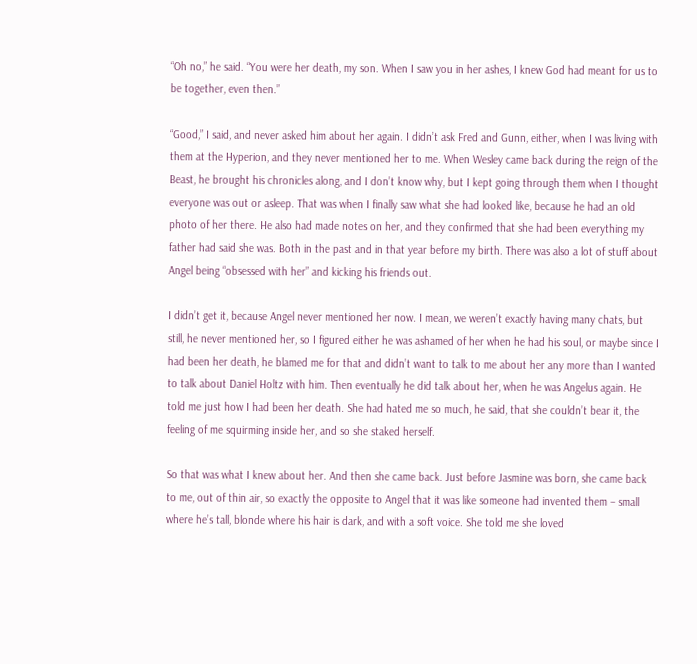“Oh no,” he said. “You were her death, my son. When I saw you in her ashes, I knew God had meant for us to be together, even then.”

“Good,” I said, and never asked him about her again. I didn’t ask Fred and Gunn, either, when I was living with them at the Hyperion, and they never mentioned her to me. When Wesley came back during the reign of the Beast, he brought his chronicles along, and I don’t know why, but I kept going through them when I thought everyone was out or asleep. That was when I finally saw what she had looked like, because he had an old photo of her there. He also had made notes on her, and they confirmed that she had been everything my father had said she was. Both in the past and in that year before my birth. There was also a lot of stuff about Angel being “obsessed with her” and kicking his friends out.

I didn’t get it, because Angel never mentioned her now. I mean, we weren’t exactly having many chats, but still, he never mentioned her, so I figured either he was ashamed of her when he had his soul, or maybe since I had been her death, he blamed me for that and didn’t want to talk to me about her any more than I wanted to talk about Daniel Holtz with him. Then eventually he did talk about her, when he was Angelus again. He told me just how I had been her death. She had hated me so much, he said, that she couldn’t bear it, the feeling of me squirming inside her, and so she staked herself.

So that was what I knew about her. And then she came back. Just before Jasmine was born, she came back to me, out of thin air, so exactly the opposite to Angel that it was like someone had invented them – small where he’s tall, blonde where his hair is dark, and with a soft voice. She told me she loved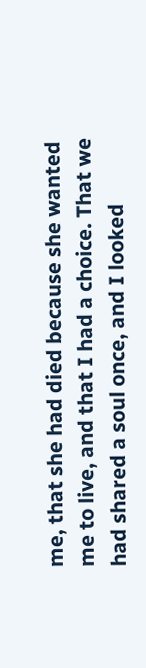me, that she had died because she wanted me to live, and that I had a choice. That we had shared a soul once, and I looked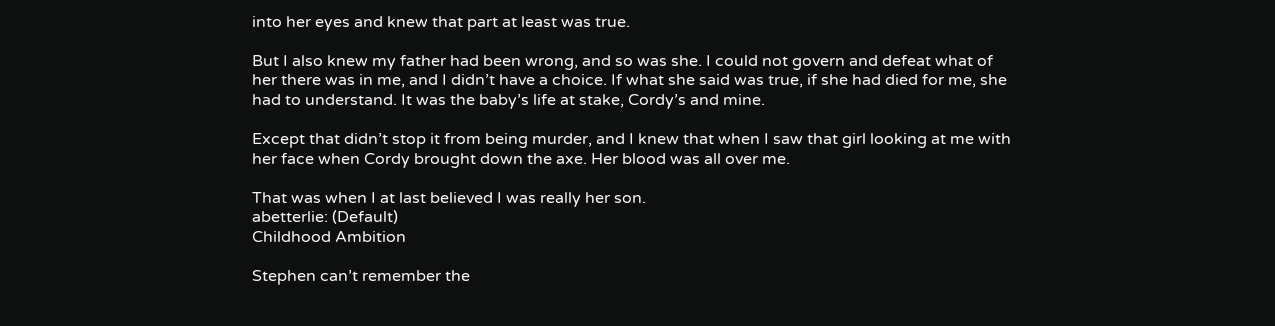into her eyes and knew that part at least was true.

But I also knew my father had been wrong, and so was she. I could not govern and defeat what of her there was in me, and I didn’t have a choice. If what she said was true, if she had died for me, she had to understand. It was the baby’s life at stake, Cordy’s and mine.

Except that didn’t stop it from being murder, and I knew that when I saw that girl looking at me with her face when Cordy brought down the axe. Her blood was all over me.

That was when I at last believed I was really her son.
abetterlie: (Default)
Childhood Ambition

Stephen can’t remember the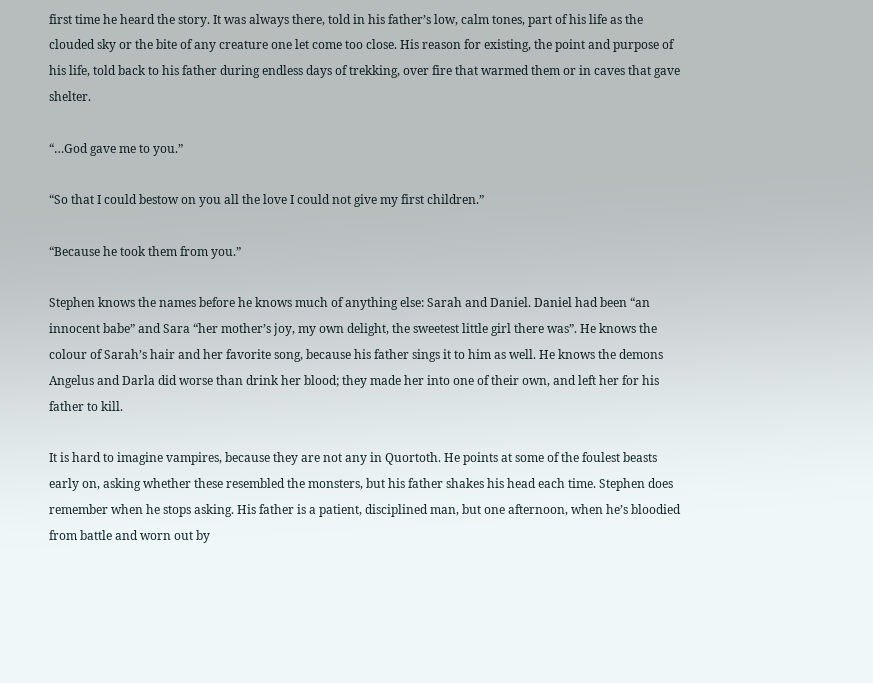first time he heard the story. It was always there, told in his father’s low, calm tones, part of his life as the clouded sky or the bite of any creature one let come too close. His reason for existing, the point and purpose of his life, told back to his father during endless days of trekking, over fire that warmed them or in caves that gave shelter.

“…God gave me to you.”

“So that I could bestow on you all the love I could not give my first children.”

“Because he took them from you.”

Stephen knows the names before he knows much of anything else: Sarah and Daniel. Daniel had been “an innocent babe” and Sara “her mother’s joy, my own delight, the sweetest little girl there was”. He knows the colour of Sarah’s hair and her favorite song, because his father sings it to him as well. He knows the demons Angelus and Darla did worse than drink her blood; they made her into one of their own, and left her for his father to kill.

It is hard to imagine vampires, because they are not any in Quortoth. He points at some of the foulest beasts early on, asking whether these resembled the monsters, but his father shakes his head each time. Stephen does remember when he stops asking. His father is a patient, disciplined man, but one afternoon, when he’s bloodied from battle and worn out by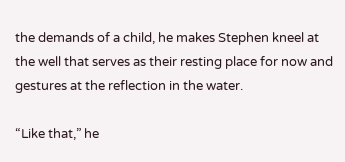the demands of a child, he makes Stephen kneel at the well that serves as their resting place for now and gestures at the reflection in the water.

“Like that,” he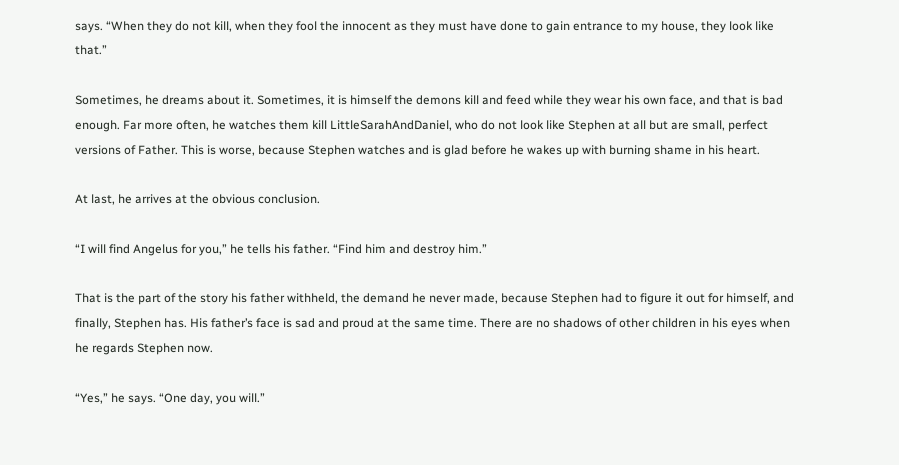says. “When they do not kill, when they fool the innocent as they must have done to gain entrance to my house, they look like that.”

Sometimes, he dreams about it. Sometimes, it is himself the demons kill and feed while they wear his own face, and that is bad enough. Far more often, he watches them kill LittleSarahAndDaniel, who do not look like Stephen at all but are small, perfect versions of Father. This is worse, because Stephen watches and is glad before he wakes up with burning shame in his heart.

At last, he arrives at the obvious conclusion.

“I will find Angelus for you,” he tells his father. “Find him and destroy him.”

That is the part of the story his father withheld, the demand he never made, because Stephen had to figure it out for himself, and finally, Stephen has. His father’s face is sad and proud at the same time. There are no shadows of other children in his eyes when he regards Stephen now.

“Yes,” he says. “One day, you will.”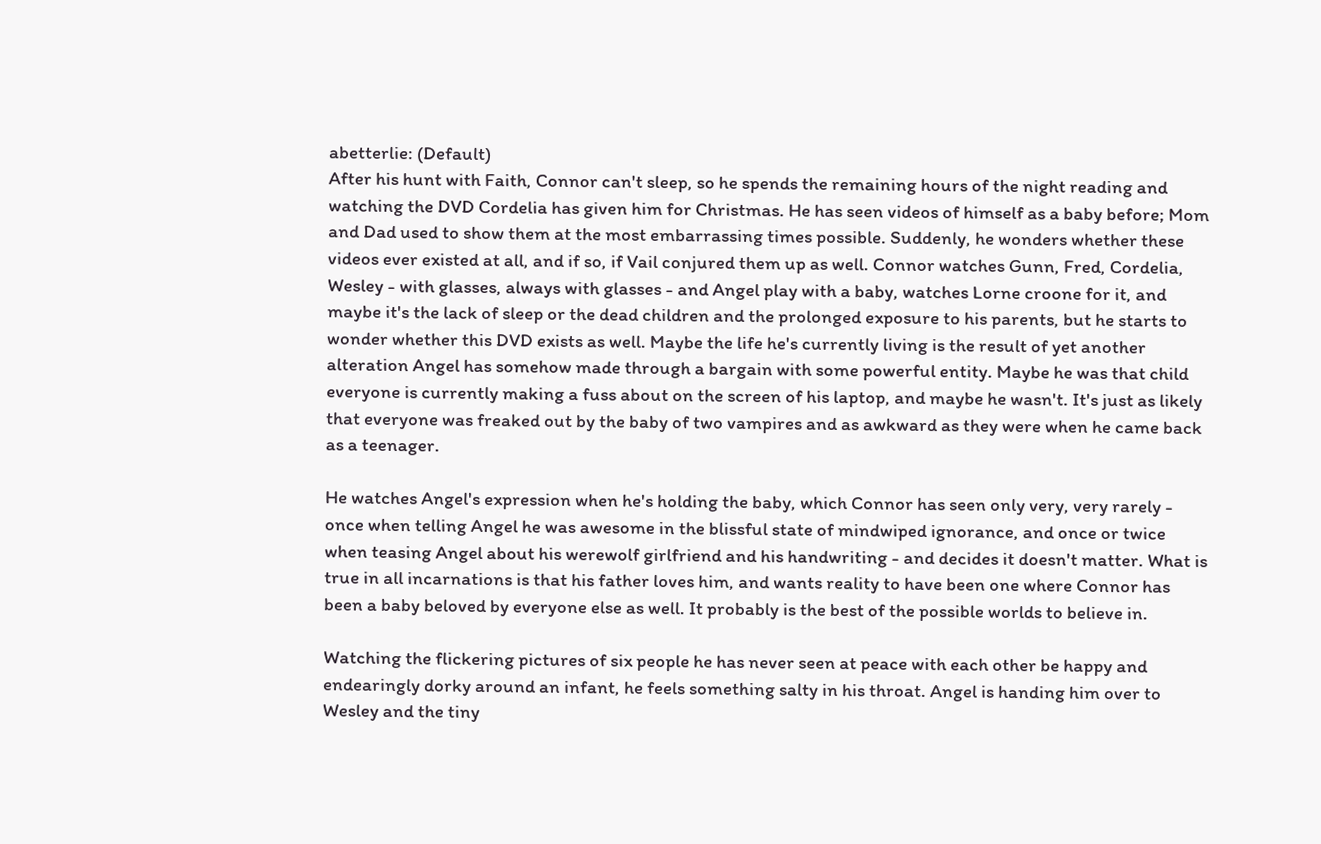abetterlie: (Default)
After his hunt with Faith, Connor can't sleep, so he spends the remaining hours of the night reading and watching the DVD Cordelia has given him for Christmas. He has seen videos of himself as a baby before; Mom and Dad used to show them at the most embarrassing times possible. Suddenly, he wonders whether these videos ever existed at all, and if so, if Vail conjured them up as well. Connor watches Gunn, Fred, Cordelia, Wesley - with glasses, always with glasses - and Angel play with a baby, watches Lorne croone for it, and maybe it's the lack of sleep or the dead children and the prolonged exposure to his parents, but he starts to wonder whether this DVD exists as well. Maybe the life he's currently living is the result of yet another alteration Angel has somehow made through a bargain with some powerful entity. Maybe he was that child everyone is currently making a fuss about on the screen of his laptop, and maybe he wasn't. It's just as likely that everyone was freaked out by the baby of two vampires and as awkward as they were when he came back as a teenager.

He watches Angel's expression when he's holding the baby, which Connor has seen only very, very rarely - once when telling Angel he was awesome in the blissful state of mindwiped ignorance, and once or twice when teasing Angel about his werewolf girlfriend and his handwriting - and decides it doesn't matter. What is true in all incarnations is that his father loves him, and wants reality to have been one where Connor has been a baby beloved by everyone else as well. It probably is the best of the possible worlds to believe in.

Watching the flickering pictures of six people he has never seen at peace with each other be happy and endearingly dorky around an infant, he feels something salty in his throat. Angel is handing him over to Wesley and the tiny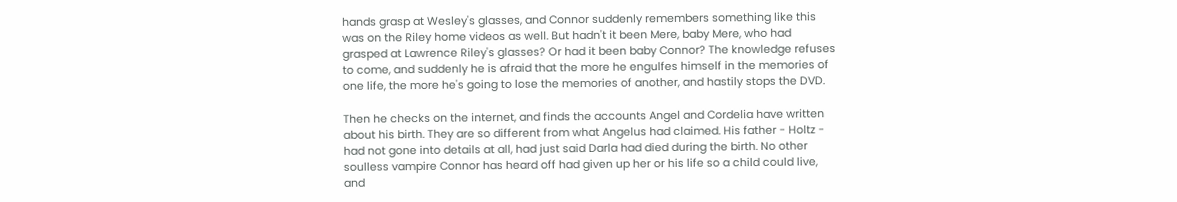hands grasp at Wesley's glasses, and Connor suddenly remembers something like this was on the Riley home videos as well. But hadn't it been Mere, baby Mere, who had grasped at Lawrence Riley's glasses? Or had it been baby Connor? The knowledge refuses to come, and suddenly he is afraid that the more he engulfes himself in the memories of one life, the more he's going to lose the memories of another, and hastily stops the DVD.

Then he checks on the internet, and finds the accounts Angel and Cordelia have written about his birth. They are so different from what Angelus had claimed. His father - Holtz - had not gone into details at all, had just said Darla had died during the birth. No other soulless vampire Connor has heard off had given up her or his life so a child could live, and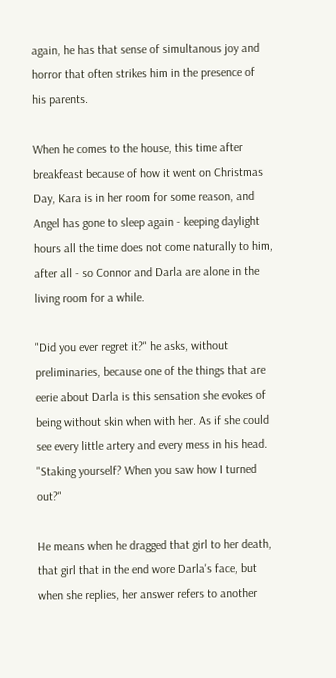again, he has that sense of simultanous joy and horror that often strikes him in the presence of his parents.

When he comes to the house, this time after breakfeast because of how it went on Christmas Day, Kara is in her room for some reason, and Angel has gone to sleep again - keeping daylight hours all the time does not come naturally to him, after all - so Connor and Darla are alone in the living room for a while.

"Did you ever regret it?" he asks, without preliminaries, because one of the things that are eerie about Darla is this sensation she evokes of being without skin when with her. As if she could see every little artery and every mess in his head. "Staking yourself? When you saw how I turned out?"

He means when he dragged that girl to her death, that girl that in the end wore Darla's face, but when she replies, her answer refers to another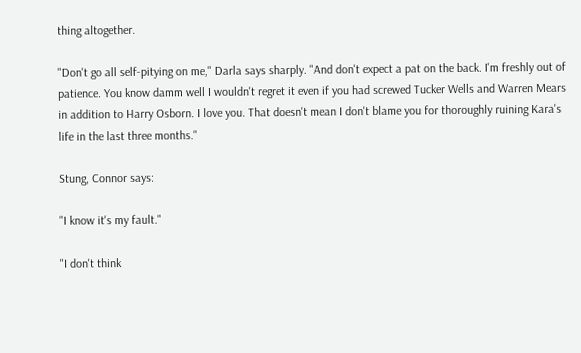thing altogether.

"Don't go all self-pitying on me," Darla says sharply. "And don't expect a pat on the back. I'm freshly out of patience. You know damm well I wouldn't regret it even if you had screwed Tucker Wells and Warren Mears in addition to Harry Osborn. I love you. That doesn't mean I don't blame you for thoroughly ruining Kara's life in the last three months."

Stung, Connor says:

"I know it's my fault."

"I don't think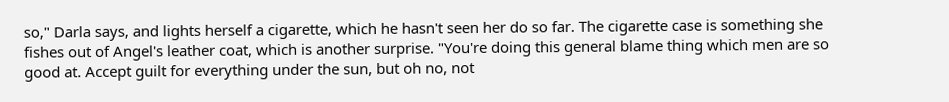so," Darla says, and lights herself a cigarette, which he hasn't seen her do so far. The cigarette case is something she fishes out of Angel's leather coat, which is another surprise. "You're doing this general blame thing which men are so good at. Accept guilt for everything under the sun, but oh no, not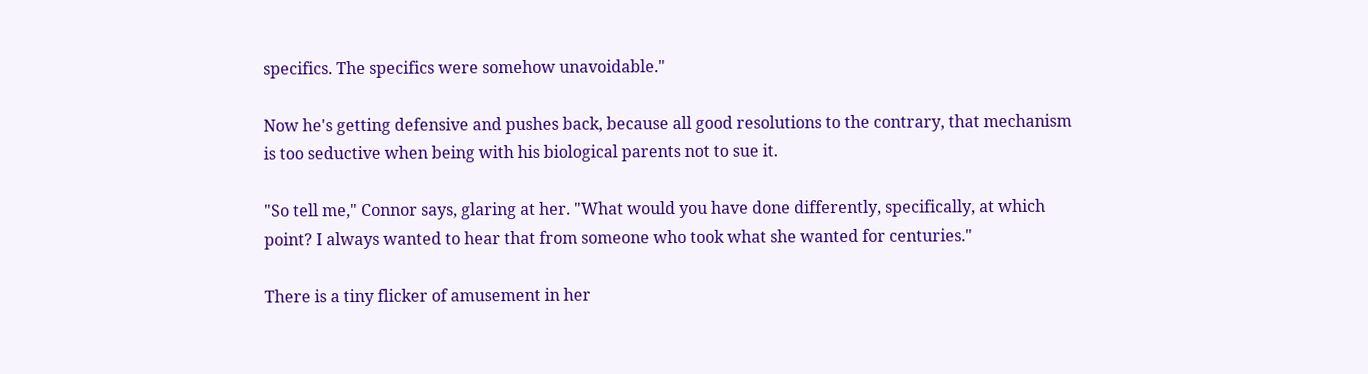specifics. The specifics were somehow unavoidable."

Now he's getting defensive and pushes back, because all good resolutions to the contrary, that mechanism is too seductive when being with his biological parents not to sue it.

"So tell me," Connor says, glaring at her. "What would you have done differently, specifically, at which point? I always wanted to hear that from someone who took what she wanted for centuries."

There is a tiny flicker of amusement in her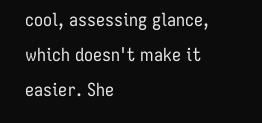cool, assessing glance, which doesn't make it easier. She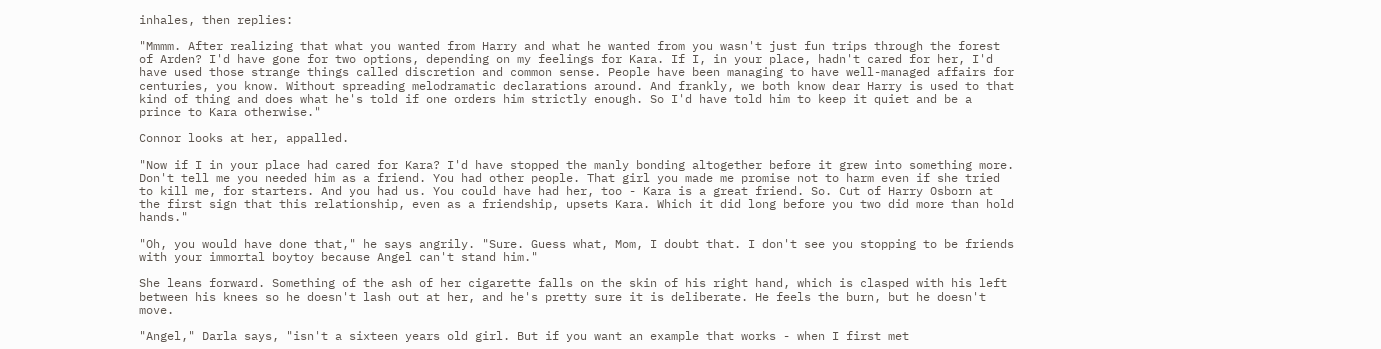inhales, then replies:

"Mmmm. After realizing that what you wanted from Harry and what he wanted from you wasn't just fun trips through the forest of Arden? I'd have gone for two options, depending on my feelings for Kara. If I, in your place, hadn't cared for her, I'd have used those strange things called discretion and common sense. People have been managing to have well-managed affairs for centuries, you know. Without spreading melodramatic declarations around. And frankly, we both know dear Harry is used to that kind of thing and does what he's told if one orders him strictly enough. So I'd have told him to keep it quiet and be a prince to Kara otherwise."

Connor looks at her, appalled.

"Now if I in your place had cared for Kara? I'd have stopped the manly bonding altogether before it grew into something more. Don't tell me you needed him as a friend. You had other people. That girl you made me promise not to harm even if she tried to kill me, for starters. And you had us. You could have had her, too - Kara is a great friend. So. Cut of Harry Osborn at the first sign that this relationship, even as a friendship, upsets Kara. Which it did long before you two did more than hold hands."

"Oh, you would have done that," he says angrily. "Sure. Guess what, Mom, I doubt that. I don't see you stopping to be friends with your immortal boytoy because Angel can't stand him."

She leans forward. Something of the ash of her cigarette falls on the skin of his right hand, which is clasped with his left between his knees so he doesn't lash out at her, and he's pretty sure it is deliberate. He feels the burn, but he doesn't move.

"Angel," Darla says, "isn't a sixteen years old girl. But if you want an example that works - when I first met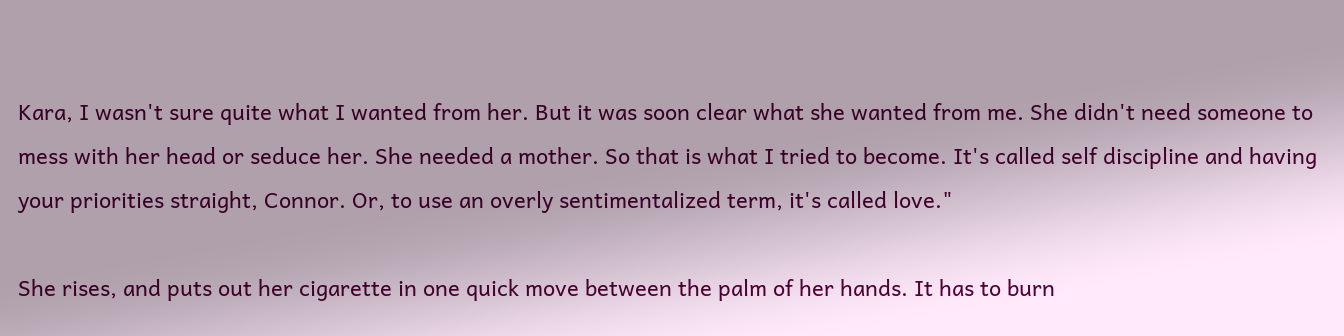Kara, I wasn't sure quite what I wanted from her. But it was soon clear what she wanted from me. She didn't need someone to mess with her head or seduce her. She needed a mother. So that is what I tried to become. It's called self discipline and having your priorities straight, Connor. Or, to use an overly sentimentalized term, it's called love."

She rises, and puts out her cigarette in one quick move between the palm of her hands. It has to burn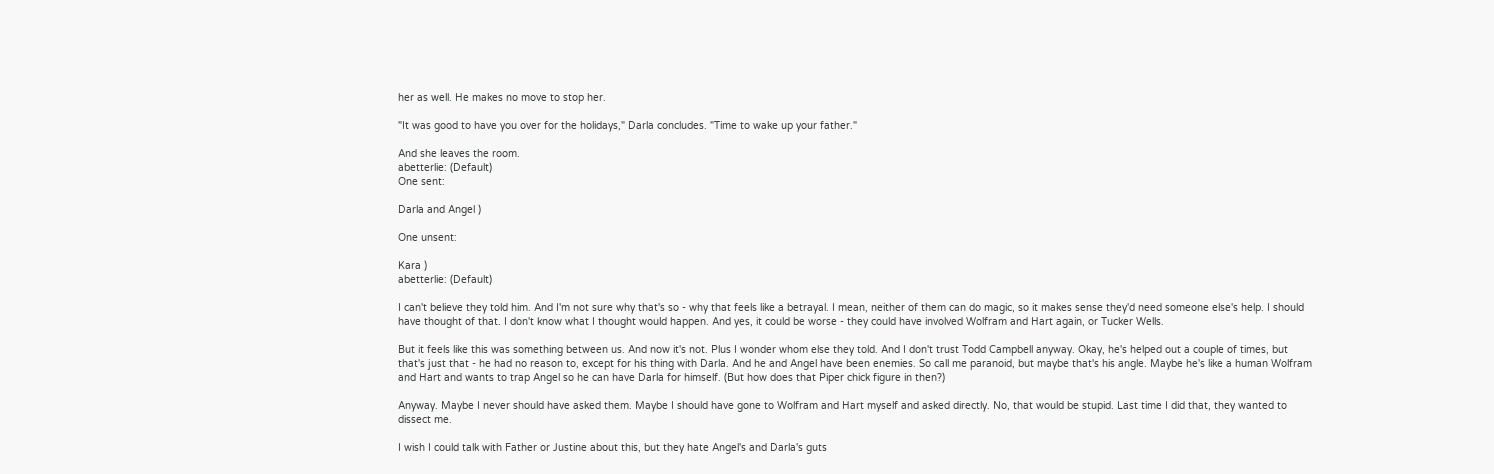her as well. He makes no move to stop her.

"It was good to have you over for the holidays," Darla concludes. "Time to wake up your father."

And she leaves the room.
abetterlie: (Default)
One sent:

Darla and Angel )

One unsent:

Kara )
abetterlie: (Default)

I can't believe they told him. And I'm not sure why that's so - why that feels like a betrayal. I mean, neither of them can do magic, so it makes sense they'd need someone else's help. I should have thought of that. I don't know what I thought would happen. And yes, it could be worse - they could have involved Wolfram and Hart again, or Tucker Wells.

But it feels like this was something between us. And now it's not. Plus I wonder whom else they told. And I don't trust Todd Campbell anyway. Okay, he's helped out a couple of times, but that's just that - he had no reason to, except for his thing with Darla. And he and Angel have been enemies. So call me paranoid, but maybe that's his angle. Maybe he's like a human Wolfram and Hart and wants to trap Angel so he can have Darla for himself. (But how does that Piper chick figure in then?)

Anyway. Maybe I never should have asked them. Maybe I should have gone to Wolfram and Hart myself and asked directly. No, that would be stupid. Last time I did that, they wanted to dissect me.

I wish I could talk with Father or Justine about this, but they hate Angel's and Darla's guts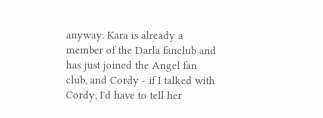anyway. Kara is already a member of the Darla fanclub and has just joined the Angel fan club, and Cordy - if I talked with Cordy, I'd have to tell her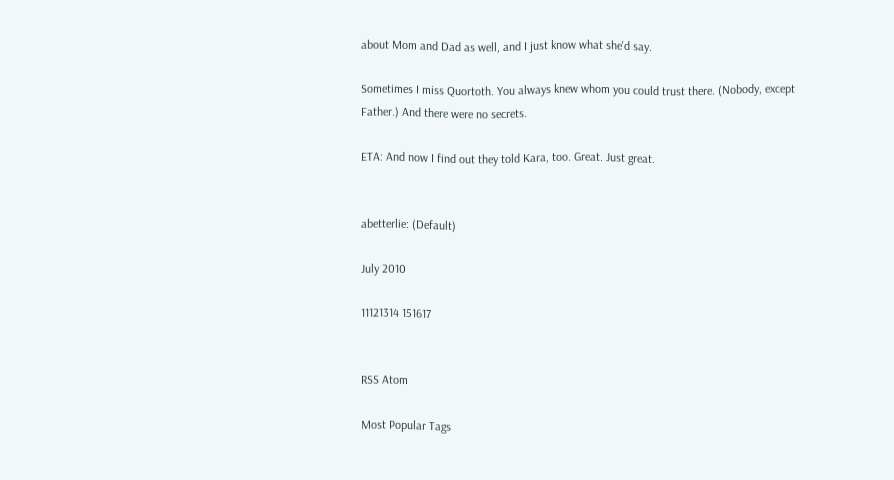about Mom and Dad as well, and I just know what she'd say.

Sometimes I miss Quortoth. You always knew whom you could trust there. (Nobody, except Father.) And there were no secrets.

ETA: And now I find out they told Kara, too. Great. Just great.


abetterlie: (Default)

July 2010

11121314 151617


RSS Atom

Most Popular Tags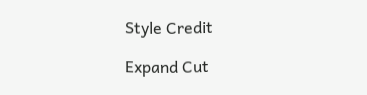Style Credit

Expand Cut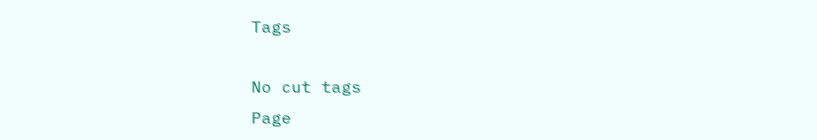Tags

No cut tags
Page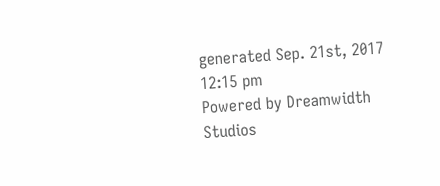generated Sep. 21st, 2017 12:15 pm
Powered by Dreamwidth Studios